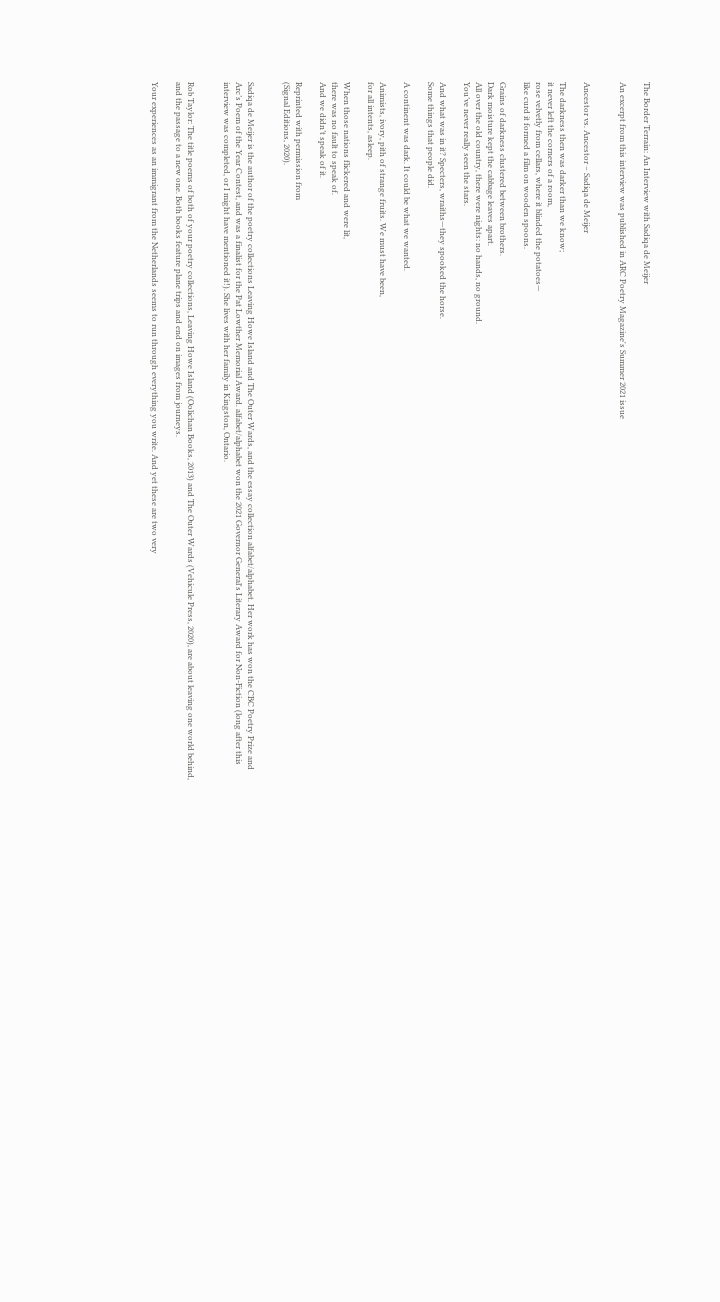The Border Terrain: An Interview with Sadiqa de Meijer

An excerpt from this interview was published in ARC Poetry Magazine's Summer 2021 issue


Ancestor vs. Ancestor – Sadiqa de Meijer

The darkness then was darker than we know;
it never left the corners of a room,
rose velvetly from cellars, where it blinded the potatoes—
like curd it formed a film on wooden spoons.

Grains of darkness clustered between brothers.
Dark moisture kept the cabbage leaves apart.
All over the old country, there were nights: no hands, no ground.
You’ve never really seen the stars.

And what was in it? Specters, wraiths—they spooked the horse.
Some things that people did.

A continent was dark. It could be what we wanted.

Animists, ivory, pith of strange fruits. We must have been,
for all intents, asleep.

When those nations flickered and were lit,
there was no fault to speak of.
And we didn’t speak of it.

Reprinted with permission from
(Signal Editions, 2020).


Sadiqa de Meijer is the author of the poetry collections Leaving Howe Island and The Outer Wards, and the essay collection alfabet/alphabet. Her work has won the CBC Poetry Prize and Arc’s Poem of the Year Contest, and was a finalist for the Pat Lowther Memorial Award. alfabet/alphabet won the 2021 Governor General's Literary Award for Non-Fiction (long after this interview was completed, or I might have mentioned it!). She lives with her family in Kingston, Ontario.


Rob Taylor: The title poems of both of your poetry collections, Leaving Howe Island (Oolichan Books, 2013) and The Outer Wards (Vehicule Press, 2020), are about leaving one world behind, and the passage to a new one. Both books feature plane trips and end on images from journeys.

Your experiences as an immigrant from the Netherlands seems to run through everything you write. And yet these are two very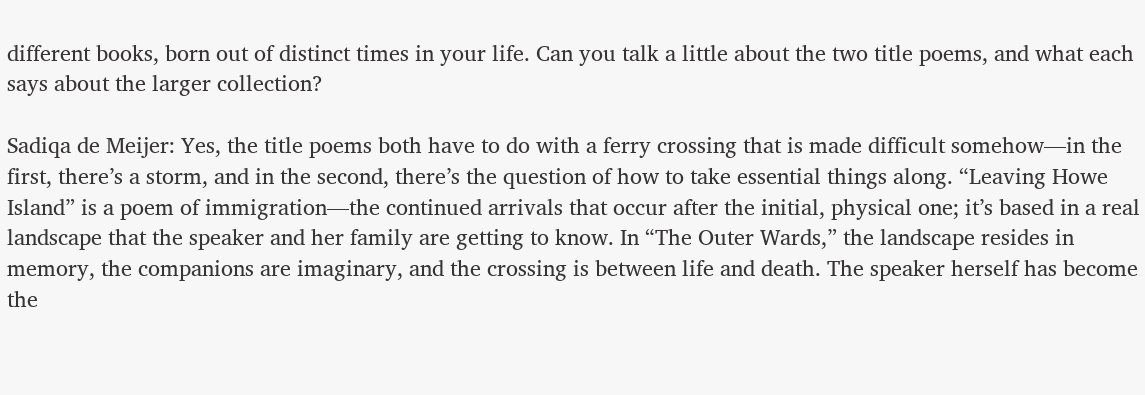different books, born out of distinct times in your life. Can you talk a little about the two title poems, and what each says about the larger collection?

Sadiqa de Meijer: Yes, the title poems both have to do with a ferry crossing that is made difficult somehow—in the first, there’s a storm, and in the second, there’s the question of how to take essential things along. “Leaving Howe Island” is a poem of immigration—the continued arrivals that occur after the initial, physical one; it’s based in a real landscape that the speaker and her family are getting to know. In “The Outer Wards,” the landscape resides in memory, the companions are imaginary, and the crossing is between life and death. The speaker herself has become the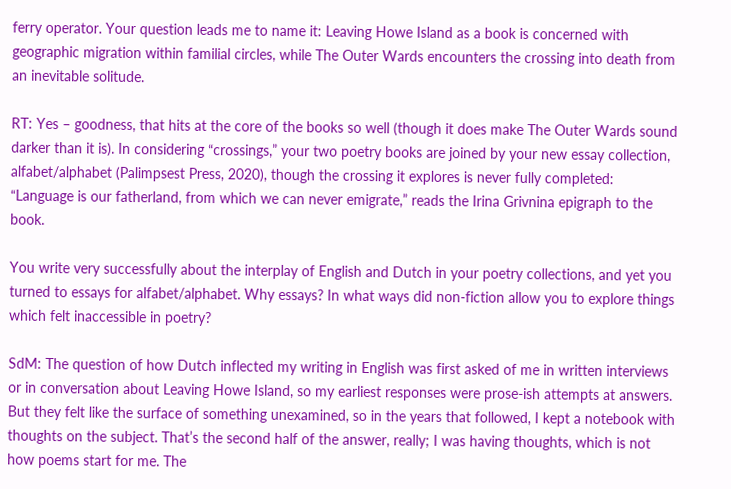ferry operator. Your question leads me to name it: Leaving Howe Island as a book is concerned with geographic migration within familial circles, while The Outer Wards encounters the crossing into death from an inevitable solitude.

RT: Yes – goodness, that hits at the core of the books so well (though it does make The Outer Wards sound darker than it is). In considering “crossings,” your two poetry books are joined by your new essay collection, alfabet/alphabet (Palimpsest Press, 2020), though the crossing it explores is never fully completed: “Language is our fatherland, from which we can never emigrate,” reads the Irina Grivnina epigraph to the book.

You write very successfully about the interplay of English and Dutch in your poetry collections, and yet you turned to essays for alfabet/alphabet. Why essays? In what ways did non-fiction allow you to explore things which felt inaccessible in poetry?

SdM: The question of how Dutch inflected my writing in English was first asked of me in written interviews or in conversation about Leaving Howe Island, so my earliest responses were prose-ish attempts at answers. But they felt like the surface of something unexamined, so in the years that followed, I kept a notebook with thoughts on the subject. That’s the second half of the answer, really; I was having thoughts, which is not how poems start for me. The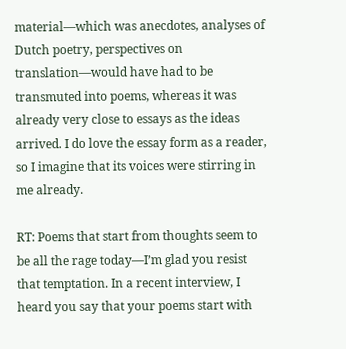material—which was anecdotes, analyses of Dutch poetry, perspectives on translation—would have had to be transmuted into poems, whereas it was already very close to essays as the ideas arrived. I do love the essay form as a reader, so I imagine that its voices were stirring in me already.

RT: Poems that start from thoughts seem to be all the rage today—I’m glad you resist that temptation. In a recent interview, I heard you say that your poems start with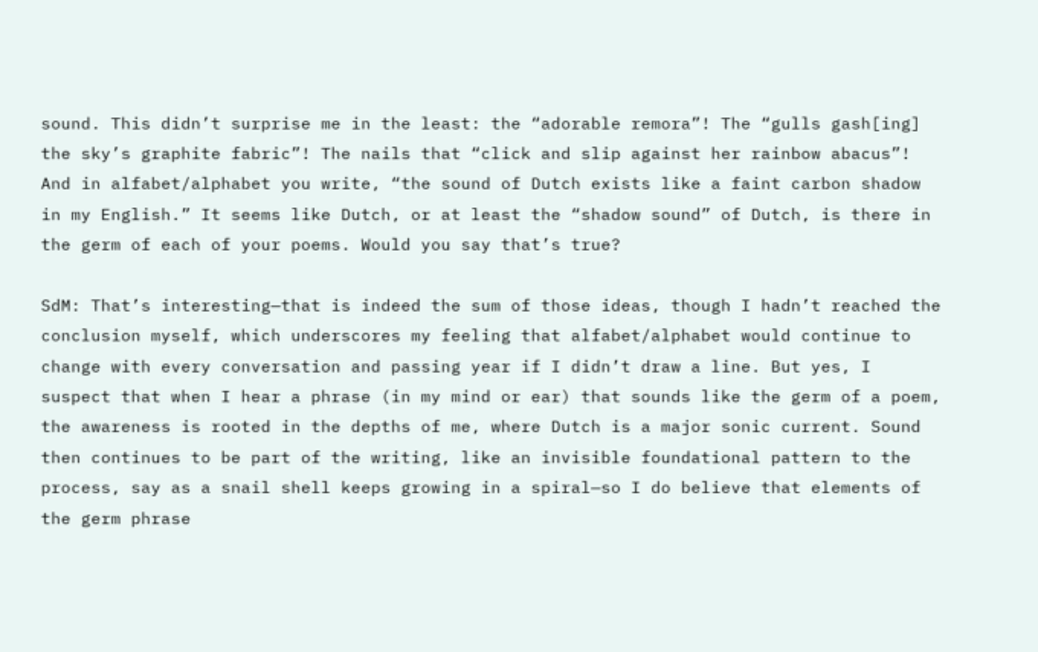sound. This didn’t surprise me in the least: the “adorable remora”! The “gulls gash[ing] the sky’s graphite fabric”! The nails that “click and slip against her rainbow abacus”! And in alfabet/alphabet you write, “the sound of Dutch exists like a faint carbon shadow in my English.” It seems like Dutch, or at least the “shadow sound” of Dutch, is there in the germ of each of your poems. Would you say that’s true?

SdM: That’s interesting—that is indeed the sum of those ideas, though I hadn’t reached the conclusion myself, which underscores my feeling that alfabet/alphabet would continue to change with every conversation and passing year if I didn’t draw a line. But yes, I suspect that when I hear a phrase (in my mind or ear) that sounds like the germ of a poem, the awareness is rooted in the depths of me, where Dutch is a major sonic current. Sound then continues to be part of the writing, like an invisible foundational pattern to the process, say as a snail shell keeps growing in a spiral—so I do believe that elements of the germ phrase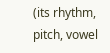(its rhythm, pitch, vowel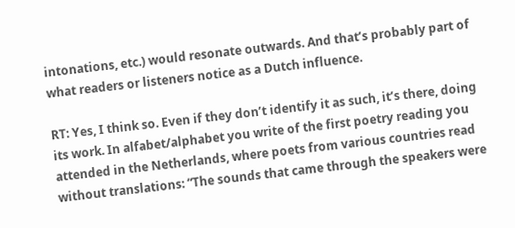intonations, etc.) would resonate outwards. And that’s probably part of what readers or listeners notice as a Dutch influence.

RT: Yes, I think so. Even if they don’t identify it as such, it’s there, doing its work. In alfabet/alphabet you write of the first poetry reading you attended in the Netherlands, where poets from various countries read without translations: “The sounds that came through the speakers were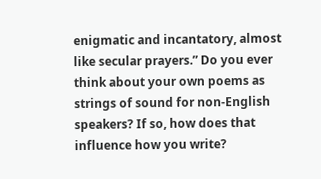enigmatic and incantatory, almost like secular prayers.” Do you ever think about your own poems as strings of sound for non-English speakers? If so, how does that influence how you write?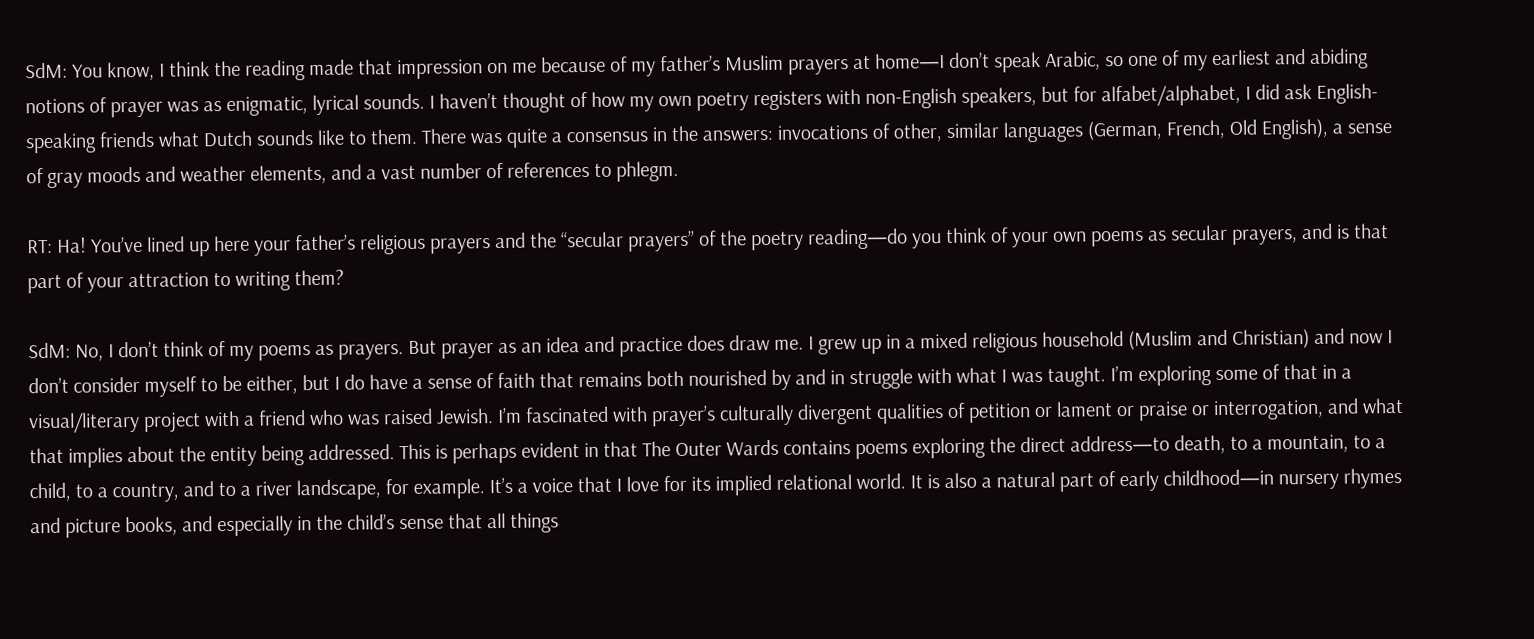SdM: You know, I think the reading made that impression on me because of my father’s Muslim prayers at home—I don’t speak Arabic, so one of my earliest and abiding notions of prayer was as enigmatic, lyrical sounds. I haven’t thought of how my own poetry registers with non-English speakers, but for alfabet/alphabet, I did ask English-speaking friends what Dutch sounds like to them. There was quite a consensus in the answers: invocations of other, similar languages (German, French, Old English), a sense of gray moods and weather elements, and a vast number of references to phlegm.

RT: Ha! You’ve lined up here your father’s religious prayers and the “secular prayers” of the poetry reading—do you think of your own poems as secular prayers, and is that part of your attraction to writing them?

SdM: No, I don’t think of my poems as prayers. But prayer as an idea and practice does draw me. I grew up in a mixed religious household (Muslim and Christian) and now I don’t consider myself to be either, but I do have a sense of faith that remains both nourished by and in struggle with what I was taught. I’m exploring some of that in a visual/literary project with a friend who was raised Jewish. I’m fascinated with prayer’s culturally divergent qualities of petition or lament or praise or interrogation, and what that implies about the entity being addressed. This is perhaps evident in that The Outer Wards contains poems exploring the direct address—to death, to a mountain, to a child, to a country, and to a river landscape, for example. It’s a voice that I love for its implied relational world. It is also a natural part of early childhood—in nursery rhymes and picture books, and especially in the child’s sense that all things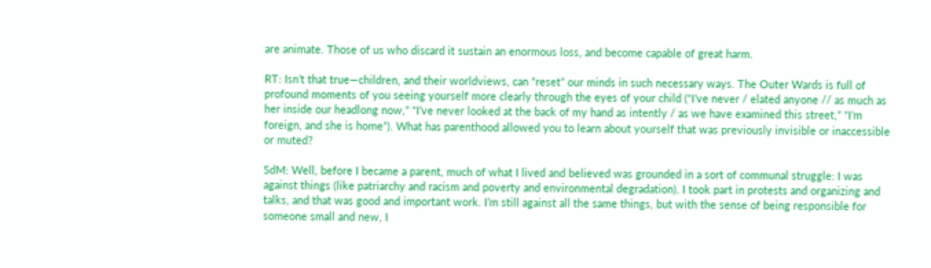are animate. Those of us who discard it sustain an enormous loss, and become capable of great harm.

RT: Isn’t that true—children, and their worldviews, can “reset” our minds in such necessary ways. The Outer Wards is full of profound moments of you seeing yourself more clearly through the eyes of your child (“I’ve never / elated anyone // as much as her inside our headlong now,” “I’ve never looked at the back of my hand as intently / as we have examined this street,” “I’m foreign, and she is home”). What has parenthood allowed you to learn about yourself that was previously invisible or inaccessible or muted?

SdM: Well, before I became a parent, much of what I lived and believed was grounded in a sort of communal struggle: I was against things (like patriarchy and racism and poverty and environmental degradation). I took part in protests and organizing and talks, and that was good and important work. I’m still against all the same things, but with the sense of being responsible for someone small and new, I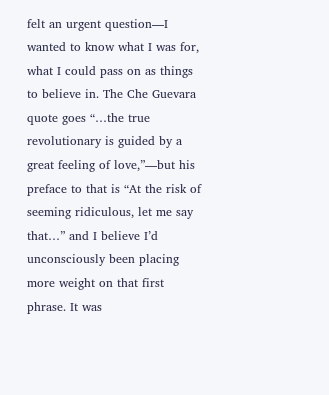felt an urgent question—I wanted to know what I was for, what I could pass on as things to believe in. The Che Guevara quote goes “…the true revolutionary is guided by a great feeling of love,”—but his preface to that is “At the risk of seeming ridiculous, let me say that…” and I believe I’d unconsciously been placing more weight on that first phrase. It was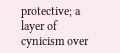protective; a layer of cynicism over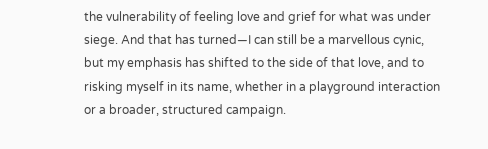the vulnerability of feeling love and grief for what was under siege. And that has turned—I can still be a marvellous cynic, but my emphasis has shifted to the side of that love, and to risking myself in its name, whether in a playground interaction or a broader, structured campaign.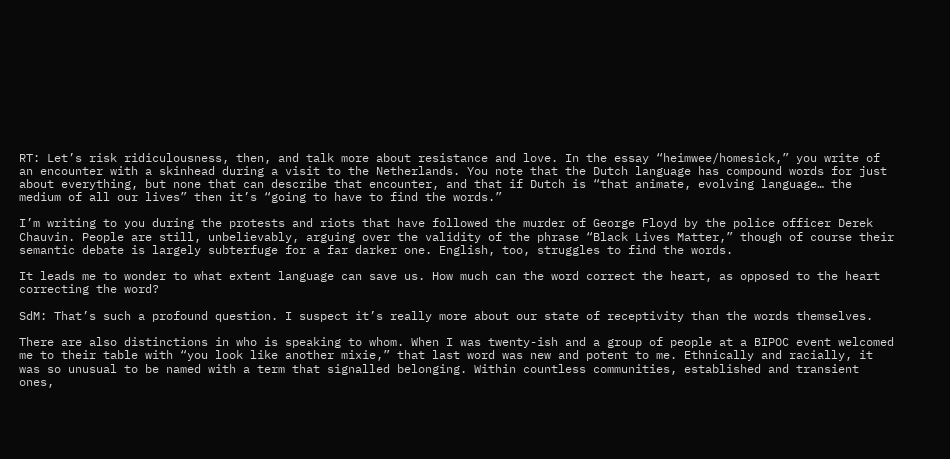RT: Let’s risk ridiculousness, then, and talk more about resistance and love. In the essay “heimwee/homesick,” you write of an encounter with a skinhead during a visit to the Netherlands. You note that the Dutch language has compound words for just about everything, but none that can describe that encounter, and that if Dutch is “that animate, evolving language… the medium of all our lives” then it’s “going to have to find the words.”

I’m writing to you during the protests and riots that have followed the murder of George Floyd by the police officer Derek Chauvin. People are still, unbelievably, arguing over the validity of the phrase “Black Lives Matter,” though of course their semantic debate is largely subterfuge for a far darker one. English, too, struggles to find the words.

It leads me to wonder to what extent language can save us. How much can the word correct the heart, as opposed to the heart correcting the word?

SdM: That’s such a profound question. I suspect it’s really more about our state of receptivity than the words themselves.

There are also distinctions in who is speaking to whom. When I was twenty-ish and a group of people at a BIPOC event welcomed me to their table with “you look like another mixie,” that last word was new and potent to me. Ethnically and racially, it was so unusual to be named with a term that signalled belonging. Within countless communities, established and transient ones,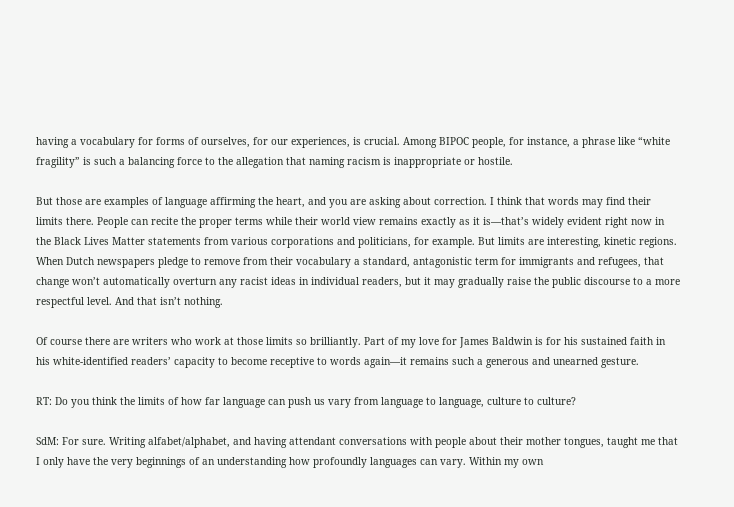having a vocabulary for forms of ourselves, for our experiences, is crucial. Among BIPOC people, for instance, a phrase like “white fragility” is such a balancing force to the allegation that naming racism is inappropriate or hostile.

But those are examples of language affirming the heart, and you are asking about correction. I think that words may find their limits there. People can recite the proper terms while their world view remains exactly as it is—that’s widely evident right now in the Black Lives Matter statements from various corporations and politicians, for example. But limits are interesting, kinetic regions. When Dutch newspapers pledge to remove from their vocabulary a standard, antagonistic term for immigrants and refugees, that change won’t automatically overturn any racist ideas in individual readers, but it may gradually raise the public discourse to a more respectful level. And that isn’t nothing.

Of course there are writers who work at those limits so brilliantly. Part of my love for James Baldwin is for his sustained faith in his white-identified readers’ capacity to become receptive to words again—it remains such a generous and unearned gesture.

RT: Do you think the limits of how far language can push us vary from language to language, culture to culture?

SdM: For sure. Writing alfabet/alphabet, and having attendant conversations with people about their mother tongues, taught me that I only have the very beginnings of an understanding how profoundly languages can vary. Within my own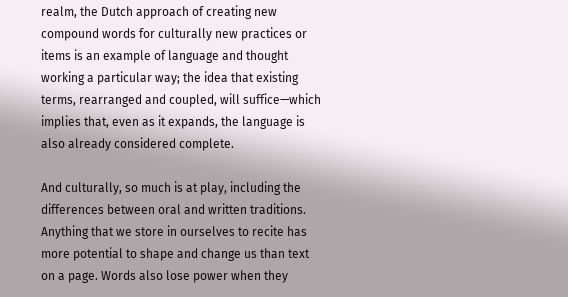realm, the Dutch approach of creating new compound words for culturally new practices or items is an example of language and thought working a particular way; the idea that existing terms, rearranged and coupled, will suffice—which implies that, even as it expands, the language is also already considered complete.

And culturally, so much is at play, including the differences between oral and written traditions. Anything that we store in ourselves to recite has more potential to shape and change us than text on a page. Words also lose power when they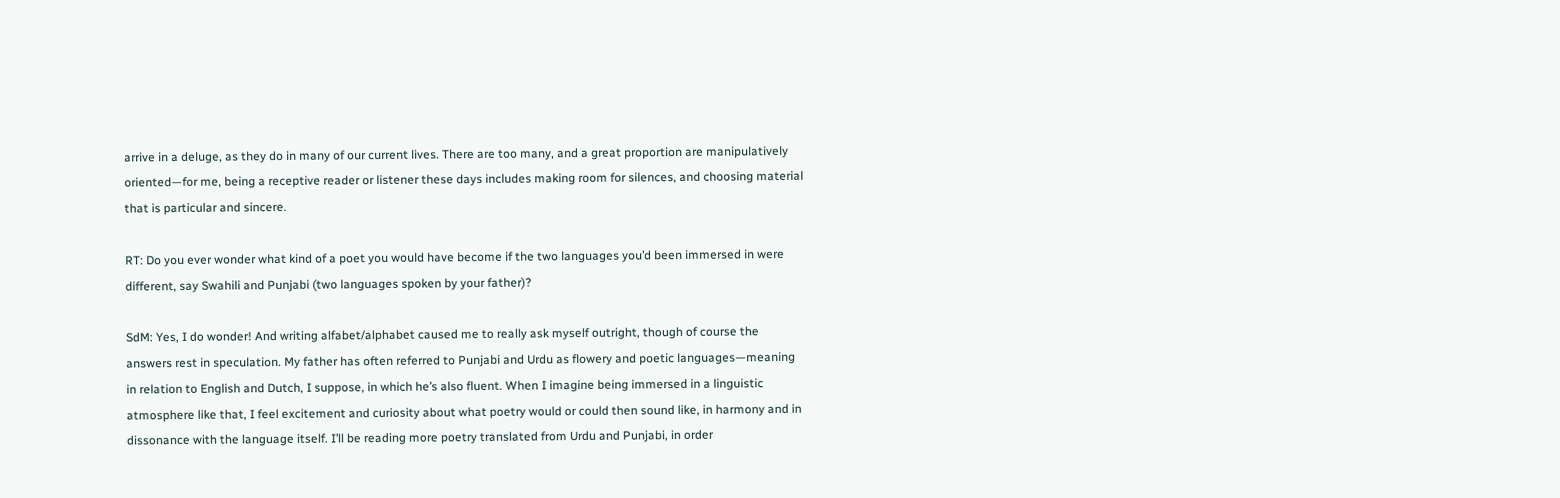arrive in a deluge, as they do in many of our current lives. There are too many, and a great proportion are manipulatively oriented—for me, being a receptive reader or listener these days includes making room for silences, and choosing material that is particular and sincere.

RT: Do you ever wonder what kind of a poet you would have become if the two languages you’d been immersed in were different, say Swahili and Punjabi (two languages spoken by your father)?

SdM: Yes, I do wonder! And writing alfabet/alphabet caused me to really ask myself outright, though of course the answers rest in speculation. My father has often referred to Punjabi and Urdu as flowery and poetic languages—meaning in relation to English and Dutch, I suppose, in which he’s also fluent. When I imagine being immersed in a linguistic atmosphere like that, I feel excitement and curiosity about what poetry would or could then sound like, in harmony and in dissonance with the language itself. I’ll be reading more poetry translated from Urdu and Punjabi, in order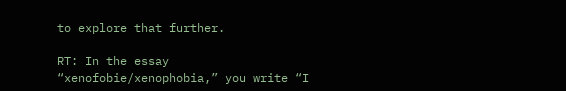to explore that further.

RT: In the essay “xenofobie/xenophobia,” you write “I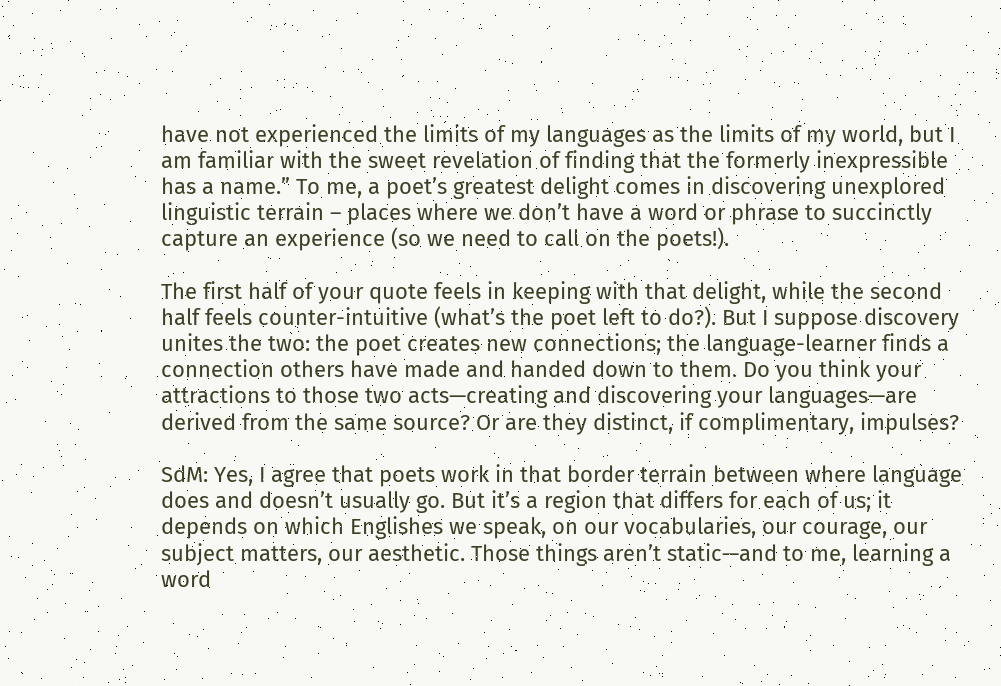have not experienced the limits of my languages as the limits of my world, but I am familiar with the sweet revelation of finding that the formerly inexpressible has a name.” To me, a poet’s greatest delight comes in discovering unexplored linguistic terrain – places where we don’t have a word or phrase to succinctly capture an experience (so we need to call on the poets!).

The first half of your quote feels in keeping with that delight, while the second half feels counter-intuitive (what’s the poet left to do?). But I suppose discovery unites the two: the poet creates new connections; the language-learner finds a connection others have made and handed down to them. Do you think your attractions to those two acts—creating and discovering your languages—are derived from the same source? Or are they distinct, if complimentary, impulses?

SdM: Yes, I agree that poets work in that border terrain between where language does and doesn’t usually go. But it’s a region that differs for each of us; it depends on which Englishes we speak, on our vocabularies, our courage, our subject matters, our aesthetic. Those things aren’t static—and to me, learning a word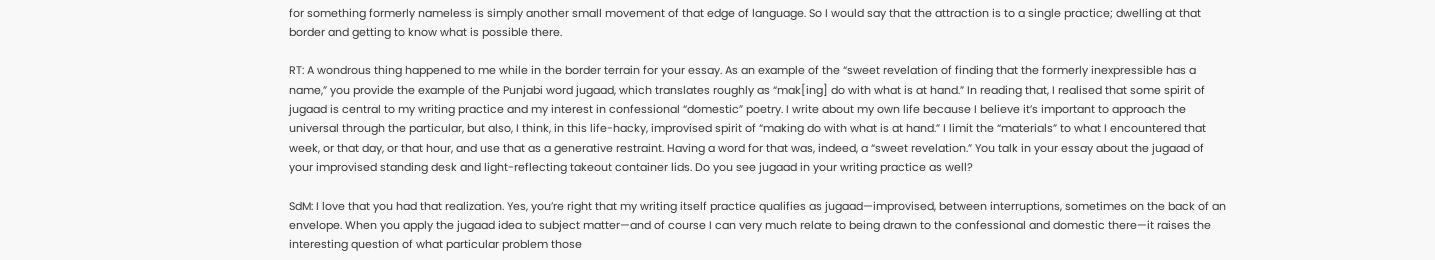for something formerly nameless is simply another small movement of that edge of language. So I would say that the attraction is to a single practice; dwelling at that border and getting to know what is possible there.

RT: A wondrous thing happened to me while in the border terrain for your essay. As an example of the “sweet revelation of finding that the formerly inexpressible has a name,” you provide the example of the Punjabi word jugaad, which translates roughly as “mak[ing] do with what is at hand.” In reading that, I realised that some spirit of jugaad is central to my writing practice and my interest in confessional “domestic” poetry. I write about my own life because I believe it’s important to approach the universal through the particular, but also, I think, in this life-hacky, improvised spirit of “making do with what is at hand.” I limit the “materials” to what I encountered that week, or that day, or that hour, and use that as a generative restraint. Having a word for that was, indeed, a “sweet revelation.” You talk in your essay about the jugaad of your improvised standing desk and light-reflecting takeout container lids. Do you see jugaad in your writing practice as well?

SdM: I love that you had that realization. Yes, you’re right that my writing itself practice qualifies as jugaad—improvised, between interruptions, sometimes on the back of an envelope. When you apply the jugaad idea to subject matter—and of course I can very much relate to being drawn to the confessional and domestic there—it raises the interesting question of what particular problem those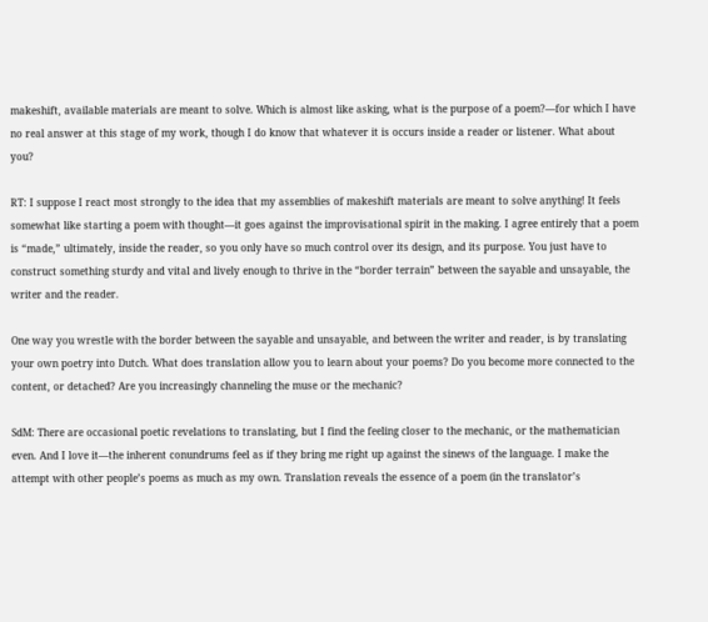makeshift, available materials are meant to solve. Which is almost like asking, what is the purpose of a poem?—for which I have no real answer at this stage of my work, though I do know that whatever it is occurs inside a reader or listener. What about you?

RT: I suppose I react most strongly to the idea that my assemblies of makeshift materials are meant to solve anything! It feels somewhat like starting a poem with thought—it goes against the improvisational spirit in the making. I agree entirely that a poem is “made,” ultimately, inside the reader, so you only have so much control over its design, and its purpose. You just have to construct something sturdy and vital and lively enough to thrive in the “border terrain” between the sayable and unsayable, the writer and the reader.

One way you wrestle with the border between the sayable and unsayable, and between the writer and reader, is by translating your own poetry into Dutch. What does translation allow you to learn about your poems? Do you become more connected to the content, or detached? Are you increasingly channeling the muse or the mechanic?

SdM: There are occasional poetic revelations to translating, but I find the feeling closer to the mechanic, or the mathematician even. And I love it—the inherent conundrums feel as if they bring me right up against the sinews of the language. I make the attempt with other people’s poems as much as my own. Translation reveals the essence of a poem (in the translator’s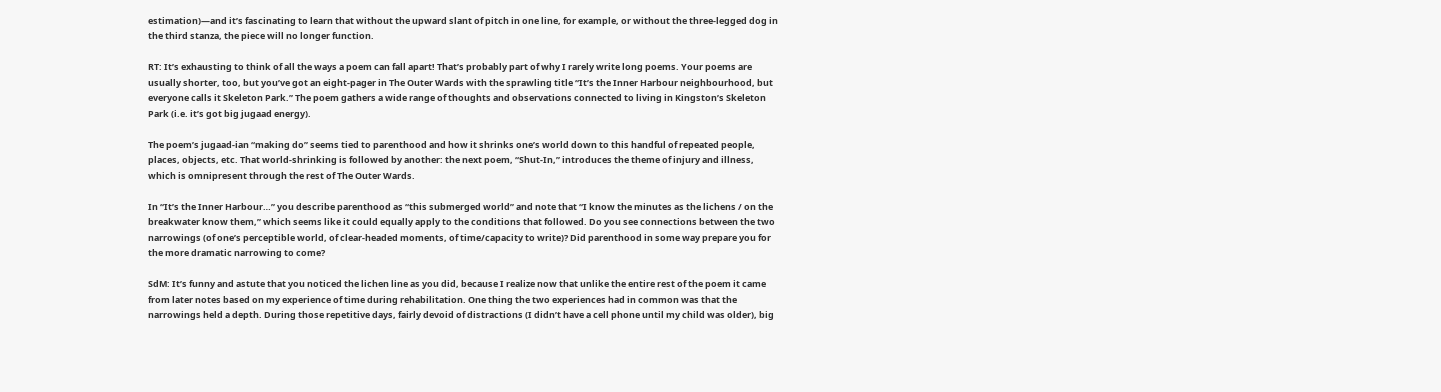estimation)—and it’s fascinating to learn that without the upward slant of pitch in one line, for example, or without the three-legged dog in the third stanza, the piece will no longer function.

RT: It’s exhausting to think of all the ways a poem can fall apart! That’s probably part of why I rarely write long poems. Your poems are usually shorter, too, but you’ve got an eight-pager in The Outer Wards with the sprawling title “It’s the Inner Harbour neighbourhood, but everyone calls it Skeleton Park.” The poem gathers a wide range of thoughts and observations connected to living in Kingston’s Skeleton Park (i.e. it’s got big jugaad energy).

The poem’s jugaad-ian “making do” seems tied to parenthood and how it shrinks one’s world down to this handful of repeated people, places, objects, etc. That world-shrinking is followed by another: the next poem, “Shut-In,” introduces the theme of injury and illness, which is omnipresent through the rest of The Outer Wards.

In “It’s the Inner Harbour…” you describe parenthood as “this submerged world” and note that “I know the minutes as the lichens / on the breakwater know them,” which seems like it could equally apply to the conditions that followed. Do you see connections between the two narrowings (of one’s perceptible world, of clear-headed moments, of time/capacity to write)? Did parenthood in some way prepare you for the more dramatic narrowing to come?

SdM: It’s funny and astute that you noticed the lichen line as you did, because I realize now that unlike the entire rest of the poem it came from later notes based on my experience of time during rehabilitation. One thing the two experiences had in common was that the narrowings held a depth. During those repetitive days, fairly devoid of distractions (I didn’t have a cell phone until my child was older), big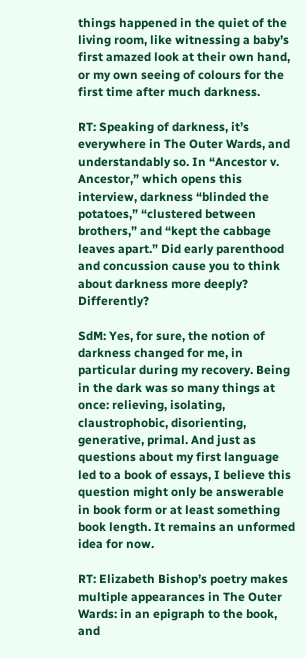things happened in the quiet of the living room, like witnessing a baby’s first amazed look at their own hand, or my own seeing of colours for the first time after much darkness.

RT: Speaking of darkness, it’s everywhere in The Outer Wards, and understandably so. In “Ancestor v. Ancestor,” which opens this interview, darkness “blinded the potatoes,” “clustered between brothers,” and “kept the cabbage leaves apart.” Did early parenthood and concussion cause you to think about darkness more deeply? Differently?

SdM: Yes, for sure, the notion of darkness changed for me, in particular during my recovery. Being in the dark was so many things at once: relieving, isolating, claustrophobic, disorienting, generative, primal. And just as questions about my first language led to a book of essays, I believe this question might only be answerable in book form or at least something book length. It remains an unformed idea for now.

RT: Elizabeth Bishop’s poetry makes multiple appearances in The Outer Wards: in an epigraph to the book, and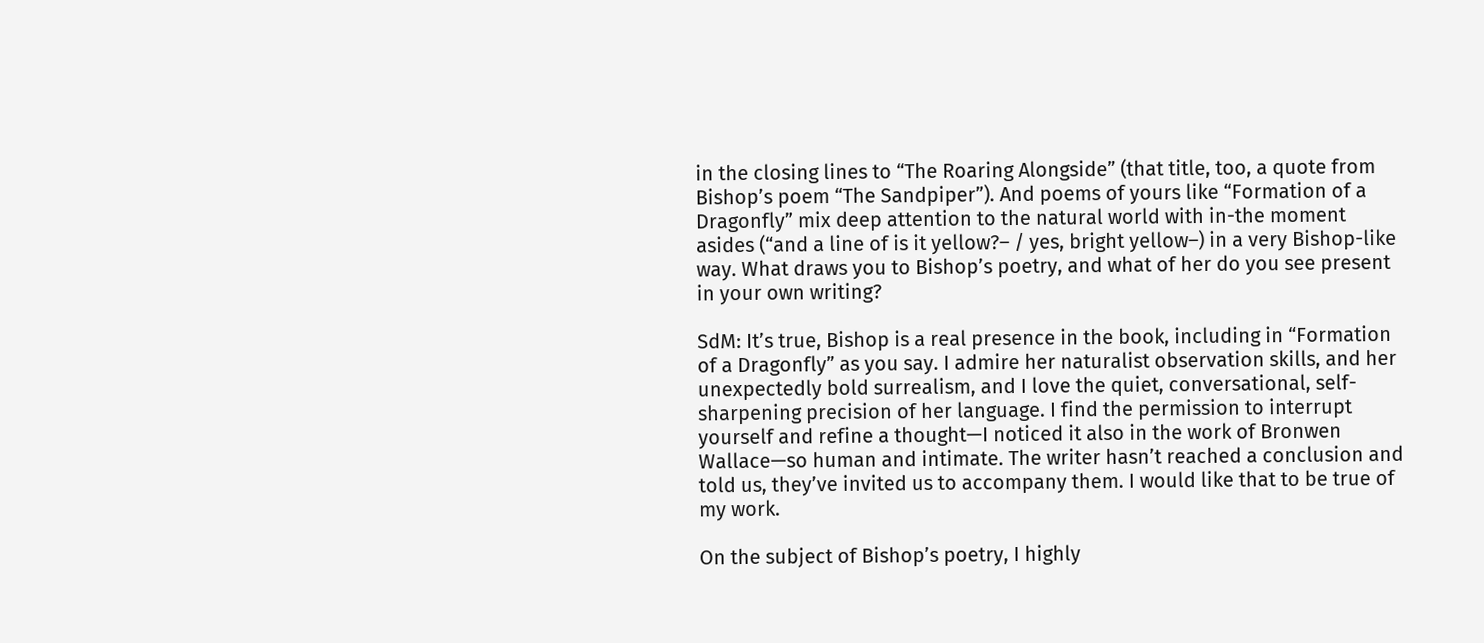in the closing lines to “The Roaring Alongside” (that title, too, a quote from Bishop’s poem “The Sandpiper”). And poems of yours like “Formation of a Dragonfly” mix deep attention to the natural world with in-the moment asides (“and a line of is it yellow?– / yes, bright yellow–) in a very Bishop-like way. What draws you to Bishop’s poetry, and what of her do you see present in your own writing?

SdM: It’s true, Bishop is a real presence in the book, including in “Formation of a Dragonfly” as you say. I admire her naturalist observation skills, and her unexpectedly bold surrealism, and I love the quiet, conversational, self-sharpening precision of her language. I find the permission to interrupt yourself and refine a thought—I noticed it also in the work of Bronwen Wallace—so human and intimate. The writer hasn’t reached a conclusion and told us, they’ve invited us to accompany them. I would like that to be true of my work.

On the subject of Bishop’s poetry, I highly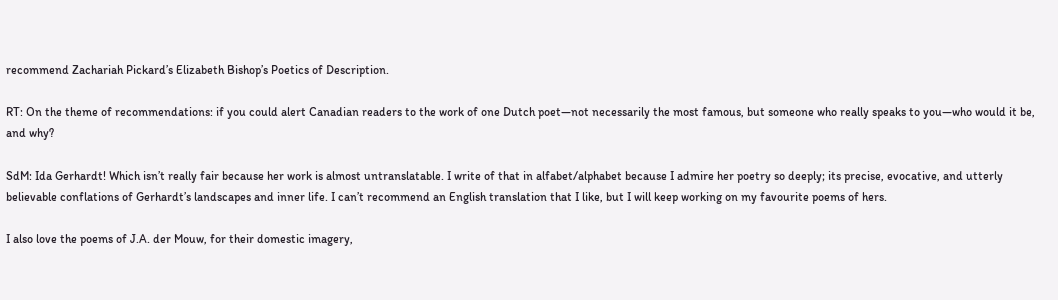recommend Zachariah Pickard’s Elizabeth Bishop’s Poetics of Description.

RT: On the theme of recommendations: if you could alert Canadian readers to the work of one Dutch poet—not necessarily the most famous, but someone who really speaks to you—who would it be, and why?

SdM: Ida Gerhardt! Which isn’t really fair because her work is almost untranslatable. I write of that in alfabet/alphabet because I admire her poetry so deeply; its precise, evocative, and utterly believable conflations of Gerhardt’s landscapes and inner life. I can’t recommend an English translation that I like, but I will keep working on my favourite poems of hers.

I also love the poems of J.A. der Mouw, for their domestic imagery,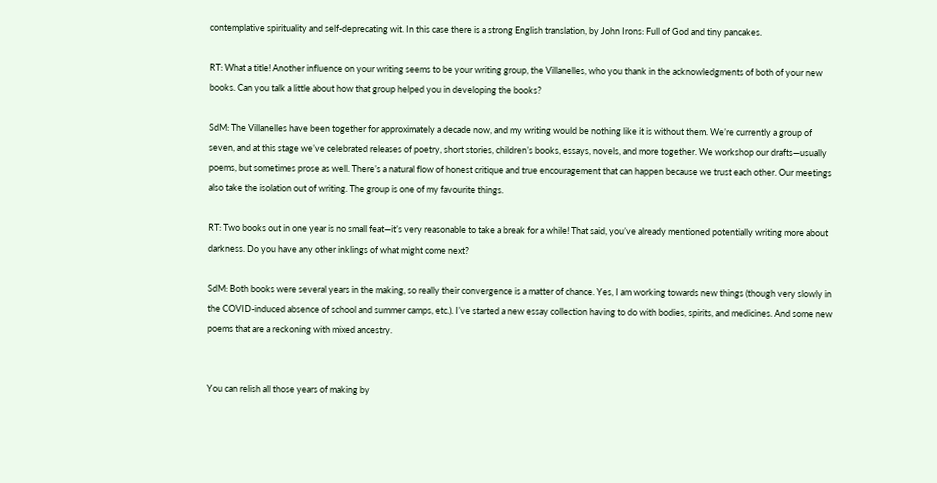contemplative spirituality and self-deprecating wit. In this case there is a strong English translation, by John Irons: Full of God and tiny pancakes.

RT: What a title! Another influence on your writing seems to be your writing group, the Villanelles, who you thank in the acknowledgments of both of your new books. Can you talk a little about how that group helped you in developing the books?

SdM: The Villanelles have been together for approximately a decade now, and my writing would be nothing like it is without them. We’re currently a group of seven, and at this stage we’ve celebrated releases of poetry, short stories, children’s books, essays, novels, and more together. We workshop our drafts—usually poems, but sometimes prose as well. There’s a natural flow of honest critique and true encouragement that can happen because we trust each other. Our meetings also take the isolation out of writing. The group is one of my favourite things.

RT: Two books out in one year is no small feat—it’s very reasonable to take a break for a while! That said, you’ve already mentioned potentially writing more about darkness. Do you have any other inklings of what might come next?

SdM: Both books were several years in the making, so really their convergence is a matter of chance. Yes, I am working towards new things (though very slowly in the COVID-induced absence of school and summer camps, etc.). I’ve started a new essay collection having to do with bodies, spirits, and medicines. And some new poems that are a reckoning with mixed ancestry.


You can relish all those years of making by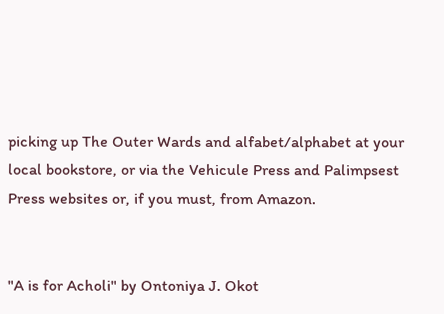picking up The Outer Wards and alfabet/alphabet at your local bookstore, or via the Vehicule Press and Palimpsest Press websites or, if you must, from Amazon.


"A is for Acholi" by Ontoniya J. Okot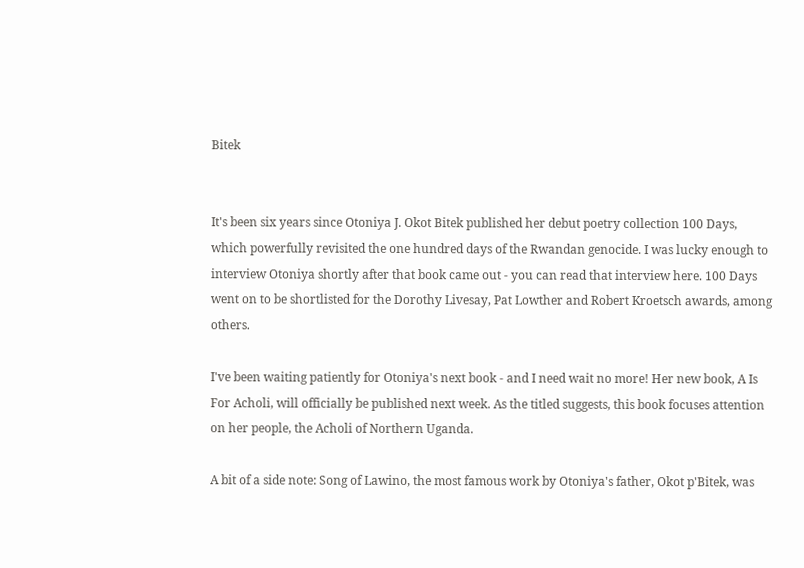Bitek


It's been six years since Otoniya J. Okot Bitek published her debut poetry collection 100 Days, which powerfully revisited the one hundred days of the Rwandan genocide. I was lucky enough to interview Otoniya shortly after that book came out - you can read that interview here. 100 Days went on to be shortlisted for the Dorothy Livesay, Pat Lowther and Robert Kroetsch awards, among others.

I've been waiting patiently for Otoniya's next book - and I need wait no more! Her new book, A Is For Acholi, will officially be published next week. As the titled suggests, this book focuses attention on her people, the Acholi of Northern Uganda.

A bit of a side note: Song of Lawino, the most famous work by Otoniya's father, Okot p'Bitek, was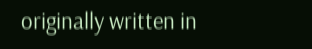originally written in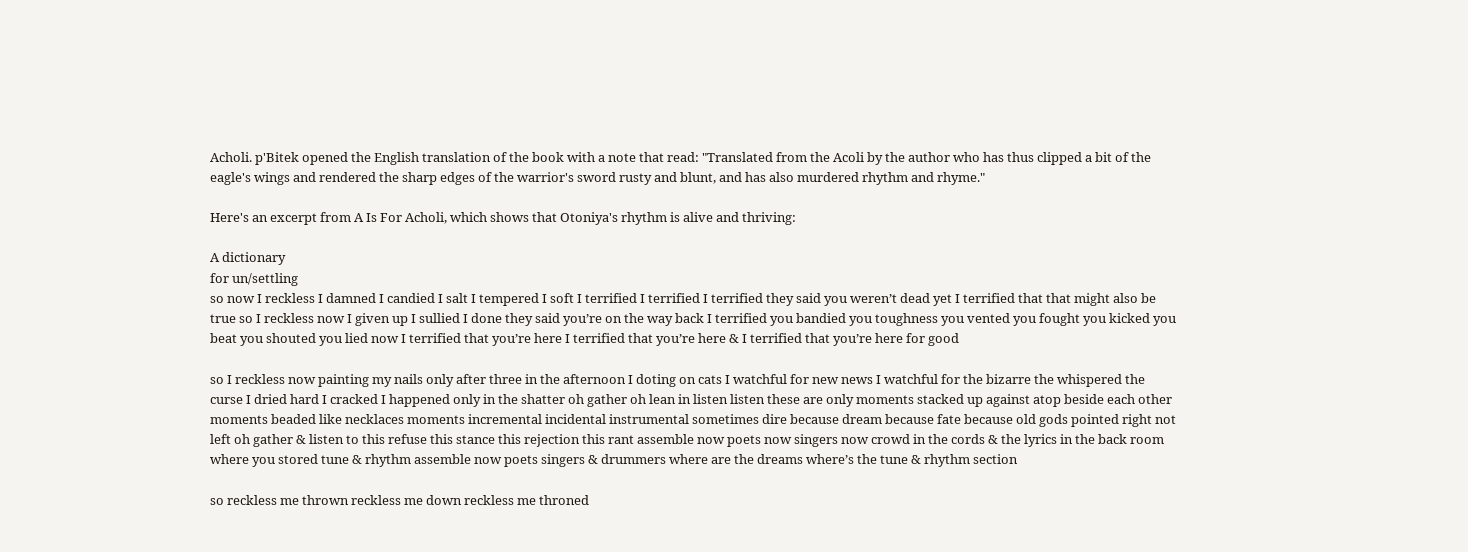Acholi. p'Bitek opened the English translation of the book with a note that read: "Translated from the Acoli by the author who has thus clipped a bit of the eagle's wings and rendered the sharp edges of the warrior's sword rusty and blunt, and has also murdered rhythm and rhyme."

Here's an excerpt from A Is For Acholi, which shows that Otoniya's rhythm is alive and thriving:

A dictionary
for un/settling
so now I reckless I damned I candied I salt I tempered I soft I terrified I terrified I terrified they said you weren’t dead yet I terrified that that might also be true so I reckless now I given up I sullied I done they said you’re on the way back I terrified you bandied you toughness you vented you fought you kicked you beat you shouted you lied now I terrified that you’re here I terrified that you’re here & I terrified that you’re here for good

so I reckless now painting my nails only after three in the afternoon I doting on cats I watchful for new news I watchful for the bizarre the whispered the curse I dried hard I cracked I happened only in the shatter oh gather oh lean in listen listen these are only moments stacked up against atop beside each other moments beaded like necklaces moments incremental incidental instrumental sometimes dire because dream because fate because old gods pointed right not left oh gather & listen to this refuse this stance this rejection this rant assemble now poets now singers now crowd in the cords & the lyrics in the back room where you stored tune & rhythm assemble now poets singers & drummers where are the dreams where’s the tune & rhythm section

so reckless me thrown reckless me down reckless me throned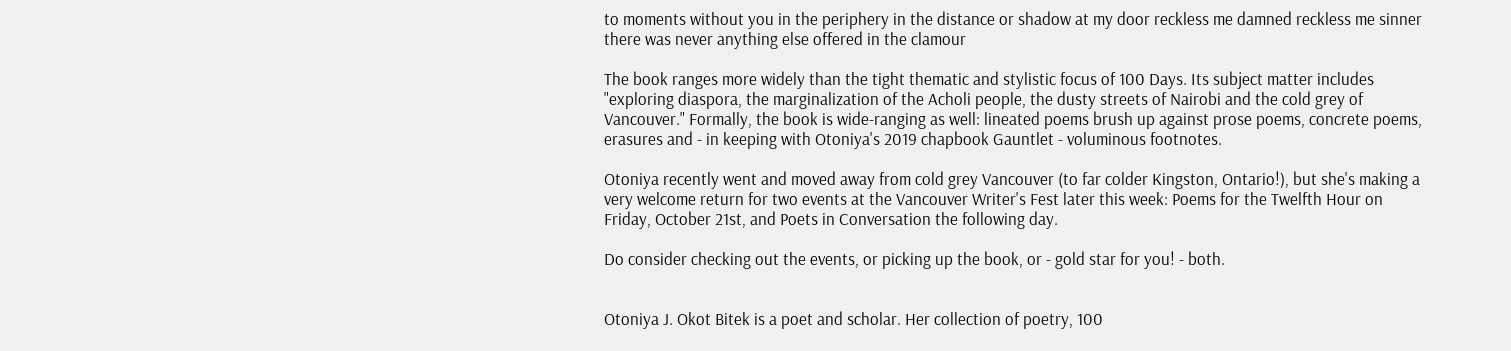to moments without you in the periphery in the distance or shadow at my door reckless me damned reckless me sinner there was never anything else offered in the clamour

The book ranges more widely than the tight thematic and stylistic focus of 100 Days. Its subject matter includes "exploring diaspora, the marginalization of the Acholi people, the dusty streets of Nairobi and the cold grey of Vancouver." Formally, the book is wide-ranging as well: lineated poems brush up against prose poems, concrete poems, erasures and - in keeping with Otoniya's 2019 chapbook Gauntlet - voluminous footnotes.

Otoniya recently went and moved away from cold grey Vancouver (to far colder Kingston, Ontario!), but she's making a very welcome return for two events at the Vancouver Writer's Fest later this week: Poems for the Twelfth Hour on Friday, October 21st, and Poets in Conversation the following day.

Do consider checking out the events, or picking up the book, or - gold star for you! - both.


Otoniya J. Okot Bitek is a poet and scholar. Her collection of poetry, 100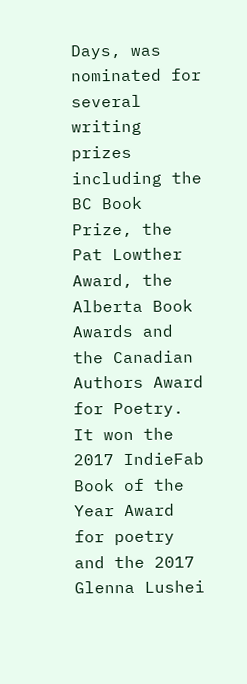Days, was nominated for several writing prizes including the BC Book Prize, the Pat Lowther Award, the Alberta Book Awards and the Canadian Authors Award for Poetry. It won the 2017 IndieFab Book of the Year Award for poetry and the 2017 Glenna Lushei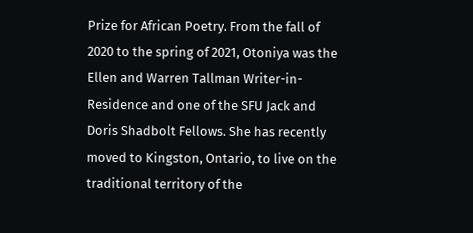Prize for African Poetry. From the fall of 2020 to the spring of 2021, Otoniya was the Ellen and Warren Tallman Writer-in-Residence and one of the SFU Jack and Doris Shadbolt Fellows. She has recently moved to Kingston, Ontario, to live on the traditional territory of the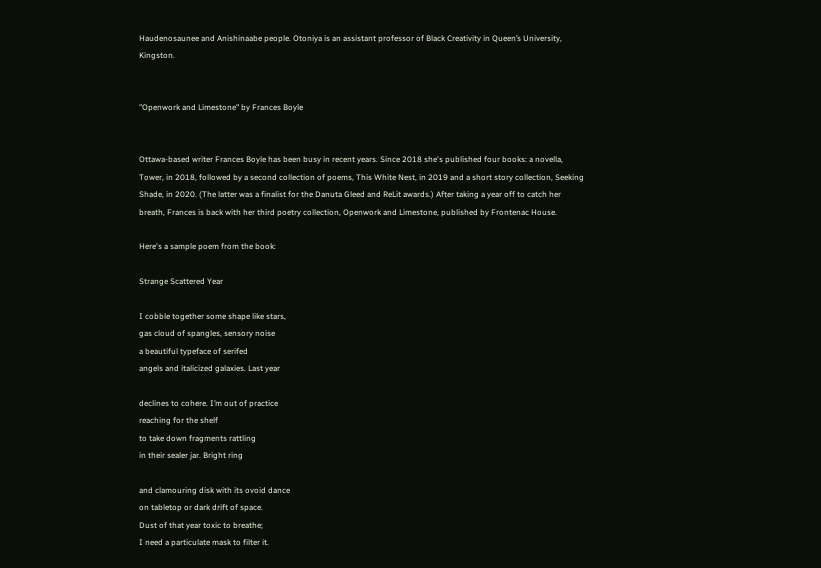Haudenosaunee and Anishinaabe people. Otoniya is an assistant professor of Black Creativity in Queen’s University, Kingston.


"Openwork and Limestone" by Frances Boyle


Ottawa-based writer Frances Boyle has been busy in recent years. Since 2018 she's published four books: a novella, Tower, in 2018, followed by a second collection of poems, This White Nest, in 2019 and a short story collection, Seeking Shade, in 2020. (The latter was a finalist for the Danuta Gleed and ReLit awards.) After taking a year off to catch her breath, Frances is back with her third poetry collection, Openwork and Limestone, published by Frontenac House.

Here's a sample poem from the book:

Strange Scattered Year

I cobble together some shape like stars,
gas cloud of spangles, sensory noise
a beautiful typeface of serifed
angels and italicized galaxies. Last year

declines to cohere. I’m out of practice
reaching for the shelf
to take down fragments rattling
in their sealer jar. Bright ring

and clamouring disk with its ovoid dance
on tabletop or dark drift of space.
Dust of that year toxic to breathe;
I need a particulate mask to filter it.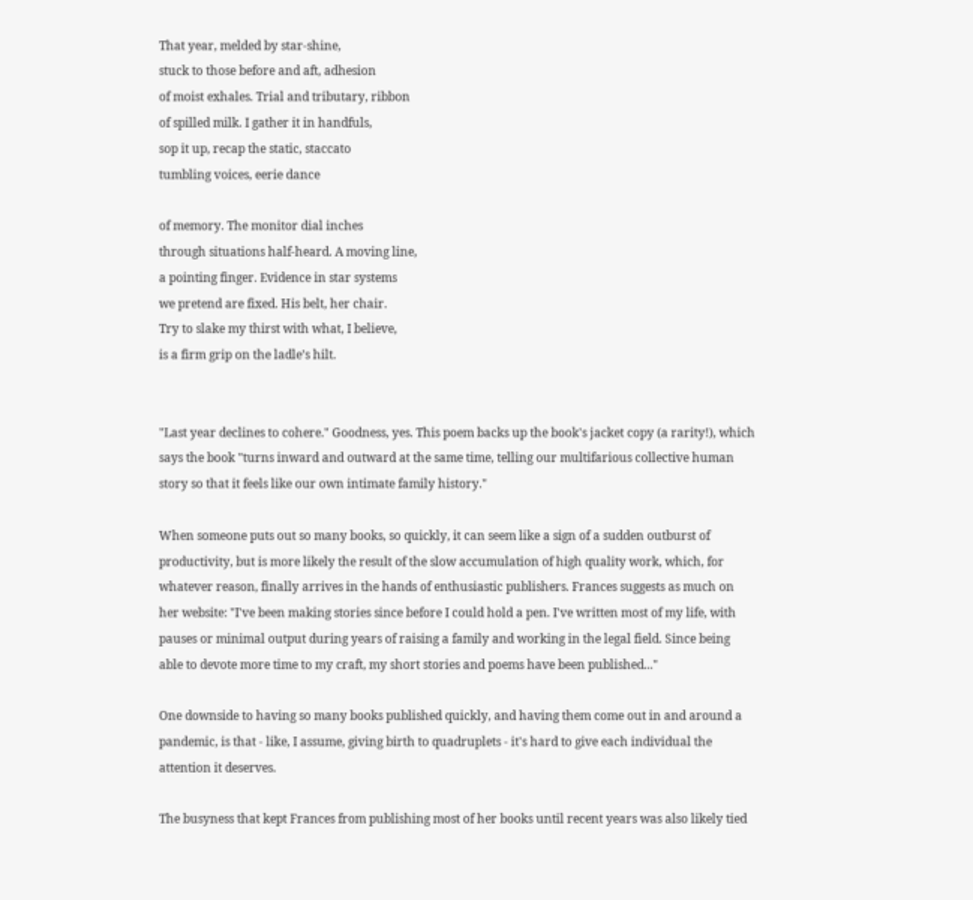That year, melded by star-shine,
stuck to those before and aft, adhesion
of moist exhales. Trial and tributary, ribbon
of spilled milk. I gather it in handfuls,
sop it up, recap the static, staccato
tumbling voices, eerie dance

of memory. The monitor dial inches
through situations half-heard. A moving line,
a pointing finger. Evidence in star systems
we pretend are fixed. His belt, her chair.
Try to slake my thirst with what, I believe,
is a firm grip on the ladle’s hilt.


"Last year declines to cohere." Goodness, yes. This poem backs up the book's jacket copy (a rarity!), which says the book "turns inward and outward at the same time, telling our multifarious collective human story so that it feels like our own intimate family history."

When someone puts out so many books, so quickly, it can seem like a sign of a sudden outburst of productivity, but is more likely the result of the slow accumulation of high quality work, which, for whatever reason, finally arrives in the hands of enthusiastic publishers. Frances suggests as much on her website: "I've been making stories since before I could hold a pen. I've written most of my life, with pauses or minimal output during years of raising a family and working in the legal field. Since being able to devote more time to my craft, my short stories and poems have been published..."

One downside to having so many books published quickly, and having them come out in and around a pandemic, is that - like, I assume, giving birth to quadruplets - it's hard to give each individual the attention it deserves.

The busyness that kept Frances from publishing most of her books until recent years was also likely tied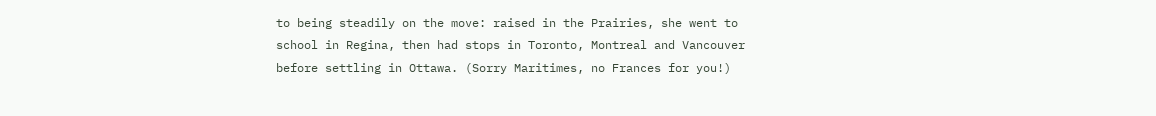to being steadily on the move: raised in the Prairies, she went to school in Regina, then had stops in Toronto, Montreal and Vancouver before settling in Ottawa. (Sorry Maritimes, no Frances for you!)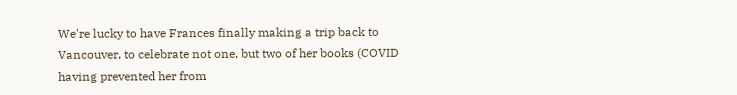We're lucky to have Frances finally making a trip back to Vancouver, to celebrate not one, but two of her books (COVID having prevented her from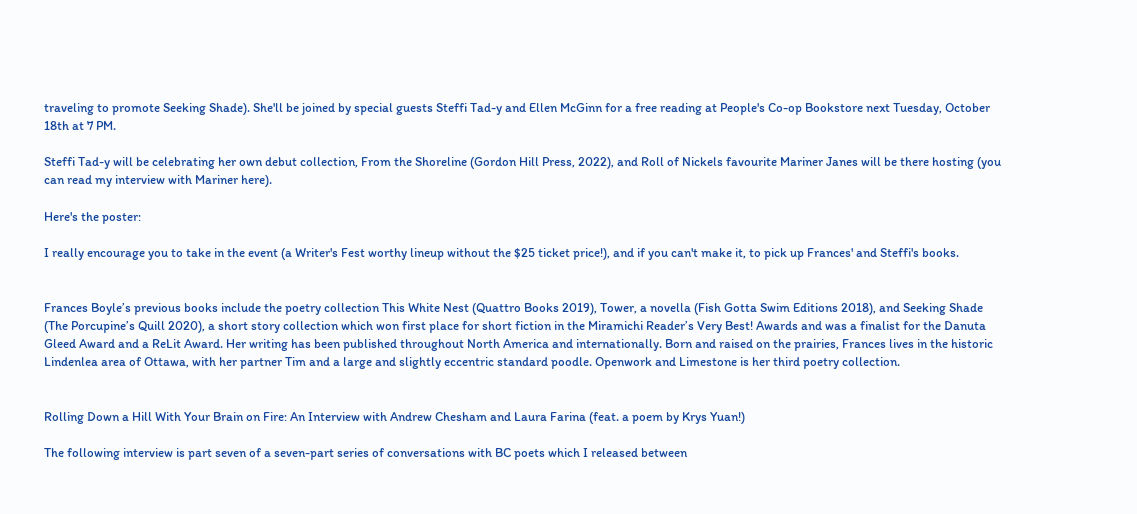traveling to promote Seeking Shade). She'll be joined by special guests Steffi Tad-y and Ellen McGinn for a free reading at People's Co-op Bookstore next Tuesday, October 18th at 7 PM.

Steffi Tad-y will be celebrating her own debut collection, From the Shoreline (Gordon Hill Press, 2022), and Roll of Nickels favourite Mariner Janes will be there hosting (you can read my interview with Mariner here).

Here's the poster:

I really encourage you to take in the event (a Writer's Fest worthy lineup without the $25 ticket price!), and if you can't make it, to pick up Frances' and Steffi's books.


Frances Boyle’s previous books include the poetry collection This White Nest (Quattro Books 2019), Tower, a novella (Fish Gotta Swim Editions 2018), and Seeking Shade (The Porcupine’s Quill 2020), a short story collection which won first place for short fiction in the Miramichi Reader’s Very Best! Awards and was a finalist for the Danuta Gleed Award and a ReLit Award. Her writing has been published throughout North America and internationally. Born and raised on the prairies, Frances lives in the historic Lindenlea area of Ottawa, with her partner Tim and a large and slightly eccentric standard poodle. Openwork and Limestone is her third poetry collection.


Rolling Down a Hill With Your Brain on Fire: An Interview with Andrew Chesham and Laura Farina (feat. a poem by Krys Yuan!)

The following interview is part seven of a seven-part series of conversations with BC poets which I released between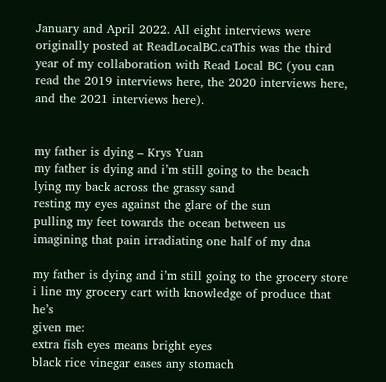January and April 2022. All eight interviews were originally posted at ReadLocalBC.caThis was the third year of my collaboration with Read Local BC (you can read the 2019 interviews here, the 2020 interviews here, and the 2021 interviews here).


my father is dying – Krys Yuan
my father is dying and i’m still going to the beach
lying my back across the grassy sand
resting my eyes against the glare of the sun
pulling my feet towards the ocean between us
imagining that pain irradiating one half of my dna

my father is dying and i’m still going to the grocery store
i line my grocery cart with knowledge of produce that he’s
given me:
extra fish eyes means bright eyes
black rice vinegar eases any stomach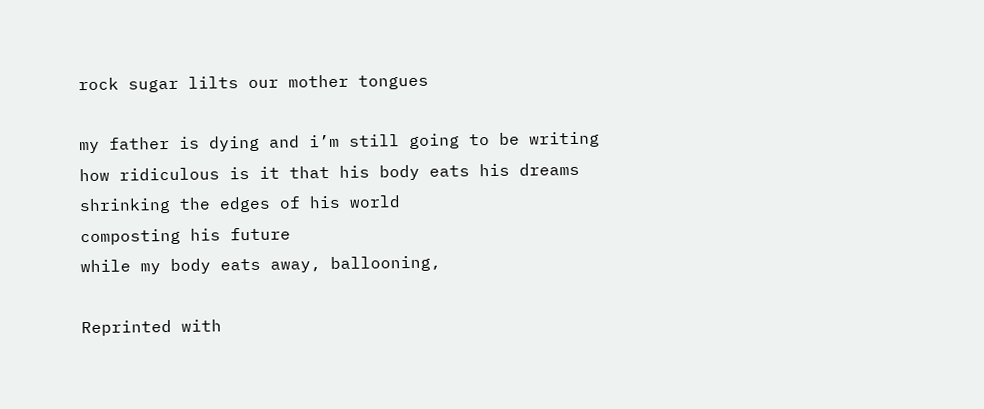rock sugar lilts our mother tongues

my father is dying and i’m still going to be writing
how ridiculous is it that his body eats his dreams
shrinking the edges of his world
composting his future
while my body eats away, ballooning,

Reprinted with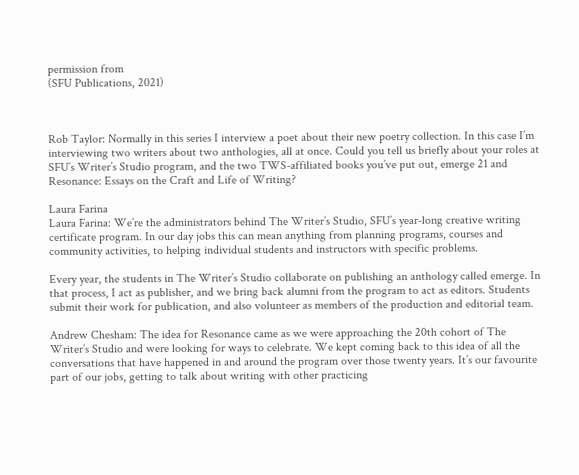permission from
(SFU Publications, 2021)



Rob Taylor: Normally in this series I interview a poet about their new poetry collection. In this case I’m interviewing two writers about two anthologies, all at once. Could you tell us briefly about your roles at SFU’s Writer’s Studio program, and the two TWS-affiliated books you’ve put out, emerge 21 and Resonance: Essays on the Craft and Life of Writing?

Laura Farina
Laura Farina: We’re the administrators behind The Writer’s Studio, SFU’s year-long creative writing certificate program. In our day jobs this can mean anything from planning programs, courses and community activities, to helping individual students and instructors with specific problems.

Every year, the students in The Writer’s Studio collaborate on publishing an anthology called emerge. In that process, I act as publisher, and we bring back alumni from the program to act as editors. Students submit their work for publication, and also volunteer as members of the production and editorial team.

Andrew Chesham: The idea for Resonance came as we were approaching the 20th cohort of The Writer’s Studio and were looking for ways to celebrate. We kept coming back to this idea of all the conversations that have happened in and around the program over those twenty years. It’s our favourite part of our jobs, getting to talk about writing with other practicing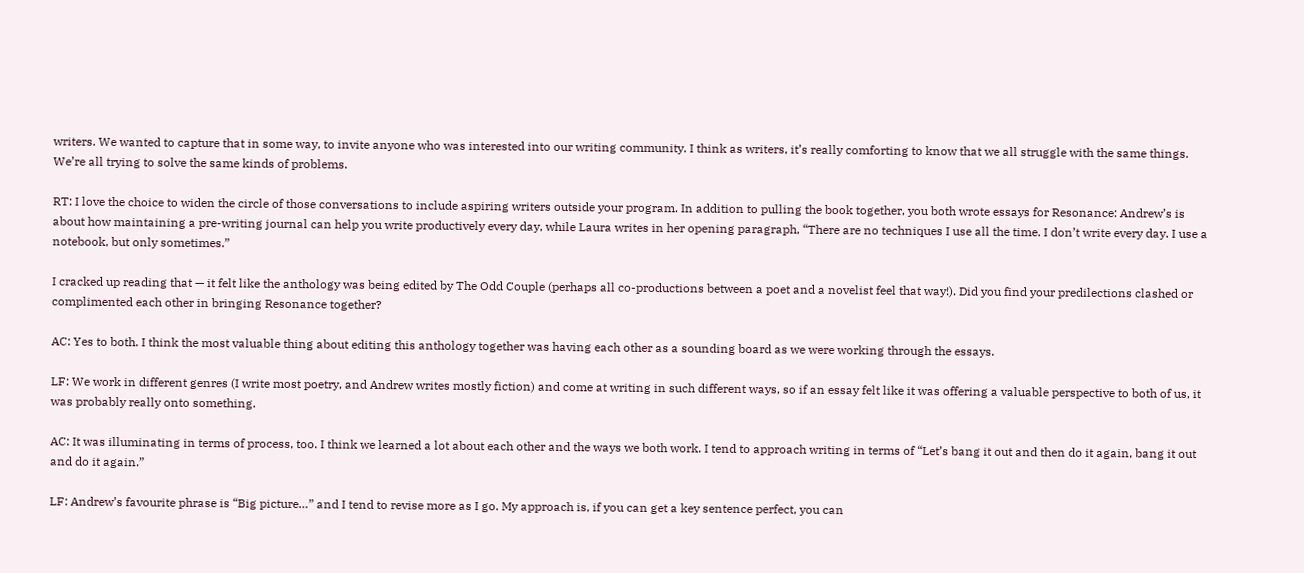writers. We wanted to capture that in some way, to invite anyone who was interested into our writing community. I think as writers, it’s really comforting to know that we all struggle with the same things. We’re all trying to solve the same kinds of problems.

RT: I love the choice to widen the circle of those conversations to include aspiring writers outside your program. In addition to pulling the book together, you both wrote essays for Resonance: Andrew’s is about how maintaining a pre-writing journal can help you write productively every day, while Laura writes in her opening paragraph, “There are no techniques I use all the time. I don’t write every day. I use a notebook, but only sometimes.”

I cracked up reading that — it felt like the anthology was being edited by The Odd Couple (perhaps all co-productions between a poet and a novelist feel that way!). Did you find your predilections clashed or complimented each other in bringing Resonance together?

AC: Yes to both. I think the most valuable thing about editing this anthology together was having each other as a sounding board as we were working through the essays.

LF: We work in different genres (I write most poetry, and Andrew writes mostly fiction) and come at writing in such different ways, so if an essay felt like it was offering a valuable perspective to both of us, it was probably really onto something.

AC: It was illuminating in terms of process, too. I think we learned a lot about each other and the ways we both work. I tend to approach writing in terms of “Let’s bang it out and then do it again, bang it out and do it again.”

LF: Andrew’s favourite phrase is “Big picture…” and I tend to revise more as I go. My approach is, if you can get a key sentence perfect, you can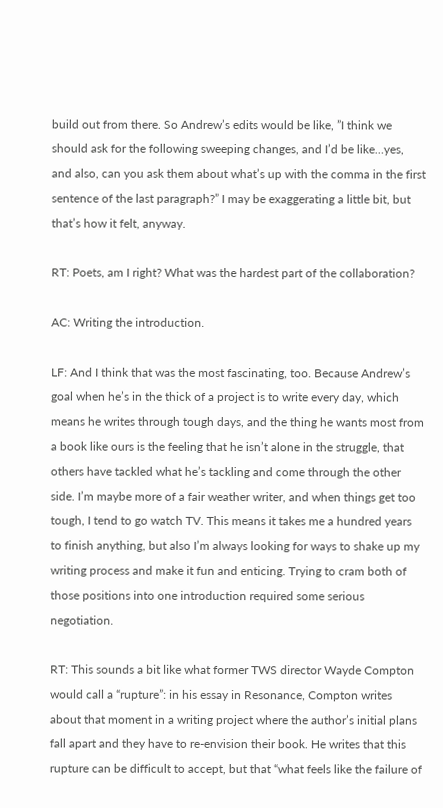build out from there. So Andrew’s edits would be like, ”I think we should ask for the following sweeping changes, and I’d be like…yes, and also, can you ask them about what’s up with the comma in the first sentence of the last paragraph?” I may be exaggerating a little bit, but that’s how it felt, anyway.

RT: Poets, am I right? What was the hardest part of the collaboration?

AC: Writing the introduction.

LF: And I think that was the most fascinating, too. Because Andrew’s goal when he’s in the thick of a project is to write every day, which means he writes through tough days, and the thing he wants most from a book like ours is the feeling that he isn’t alone in the struggle, that others have tackled what he’s tackling and come through the other side. I’m maybe more of a fair weather writer, and when things get too tough, I tend to go watch TV. This means it takes me a hundred years to finish anything, but also I’m always looking for ways to shake up my writing process and make it fun and enticing. Trying to cram both of those positions into one introduction required some serious negotiation.

RT: This sounds a bit like what former TWS director Wayde Compton would call a “rupture”: in his essay in Resonance, Compton writes about that moment in a writing project where the author’s initial plans fall apart and they have to re-envision their book. He writes that this rupture can be difficult to accept, but that “what feels like the failure of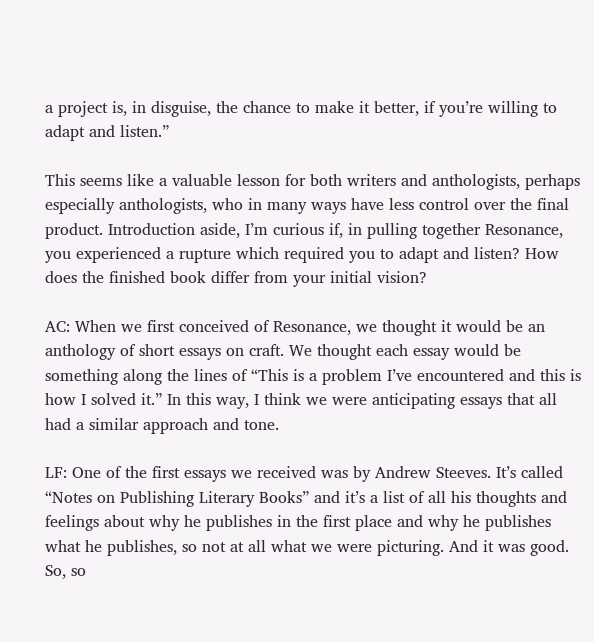a project is, in disguise, the chance to make it better, if you’re willing to adapt and listen.”

This seems like a valuable lesson for both writers and anthologists, perhaps especially anthologists, who in many ways have less control over the final product. Introduction aside, I’m curious if, in pulling together Resonance, you experienced a rupture which required you to adapt and listen? How does the finished book differ from your initial vision?

AC: When we first conceived of Resonance, we thought it would be an anthology of short essays on craft. We thought each essay would be something along the lines of “This is a problem I’ve encountered and this is how I solved it.” In this way, I think we were anticipating essays that all had a similar approach and tone.

LF: One of the first essays we received was by Andrew Steeves. It’s called “Notes on Publishing Literary Books” and it’s a list of all his thoughts and feelings about why he publishes in the first place and why he publishes what he publishes, so not at all what we were picturing. And it was good. So, so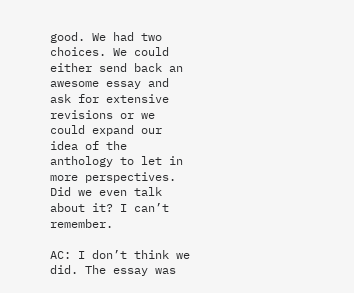good. We had two choices. We could either send back an awesome essay and ask for extensive revisions or we could expand our idea of the anthology to let in more perspectives. Did we even talk about it? I can’t remember.

AC: I don’t think we did. The essay was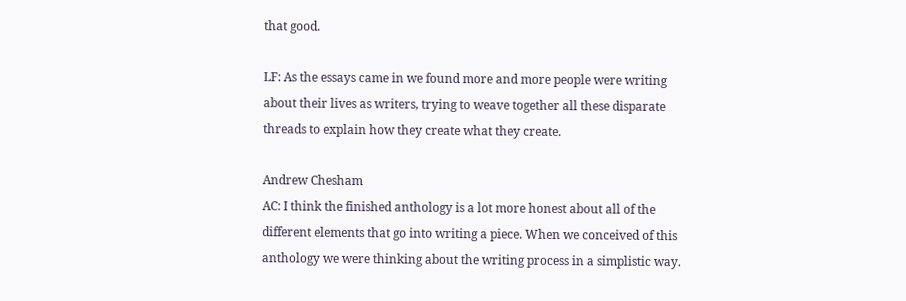that good.

LF: As the essays came in we found more and more people were writing about their lives as writers, trying to weave together all these disparate threads to explain how they create what they create.

Andrew Chesham
AC: I think the finished anthology is a lot more honest about all of the different elements that go into writing a piece. When we conceived of this anthology we were thinking about the writing process in a simplistic way.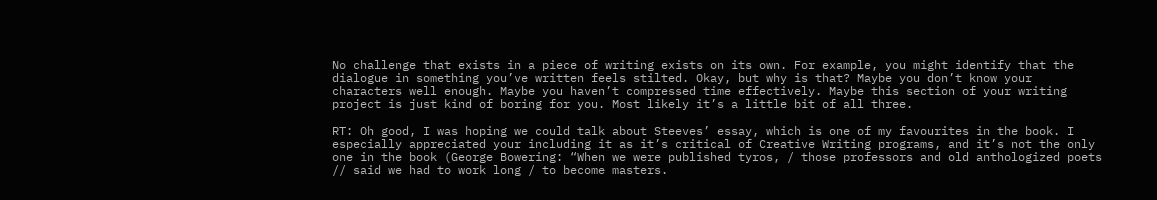No challenge that exists in a piece of writing exists on its own. For example, you might identify that the dialogue in something you’ve written feels stilted. Okay, but why is that? Maybe you don’t know your characters well enough. Maybe you haven’t compressed time effectively. Maybe this section of your writing project is just kind of boring for you. Most likely it’s a little bit of all three.

RT: Oh good, I was hoping we could talk about Steeves’ essay, which is one of my favourites in the book. I especially appreciated your including it as it’s critical of Creative Writing programs, and it’s not the only one in the book (George Bowering: “When we were published tyros, / those professors and old anthologized poets // said we had to work long / to become masters.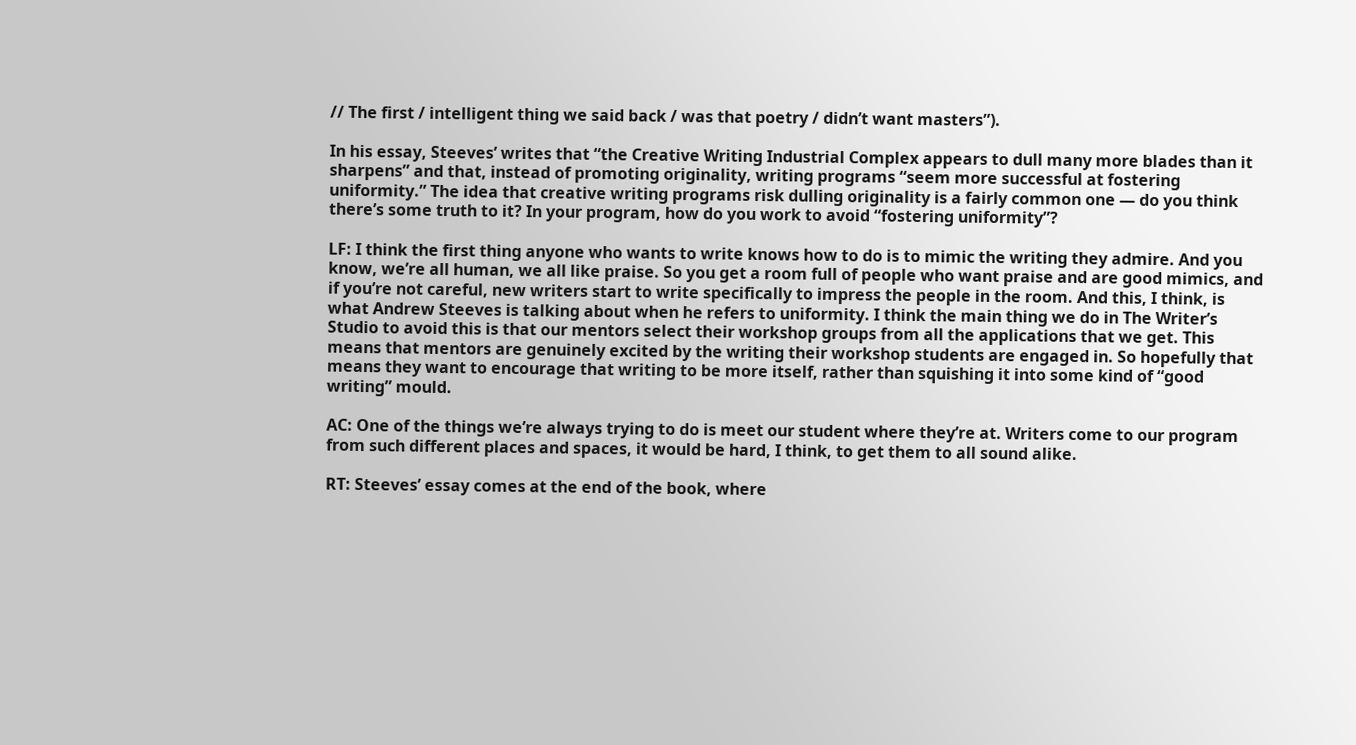// The first / intelligent thing we said back / was that poetry / didn’t want masters”).

In his essay, Steeves’ writes that “the Creative Writing Industrial Complex appears to dull many more blades than it sharpens” and that, instead of promoting originality, writing programs “seem more successful at fostering uniformity.” The idea that creative writing programs risk dulling originality is a fairly common one — do you think there’s some truth to it? In your program, how do you work to avoid “fostering uniformity”?

LF: I think the first thing anyone who wants to write knows how to do is to mimic the writing they admire. And you know, we’re all human, we all like praise. So you get a room full of people who want praise and are good mimics, and if you’re not careful, new writers start to write specifically to impress the people in the room. And this, I think, is what Andrew Steeves is talking about when he refers to uniformity. I think the main thing we do in The Writer’s Studio to avoid this is that our mentors select their workshop groups from all the applications that we get. This means that mentors are genuinely excited by the writing their workshop students are engaged in. So hopefully that means they want to encourage that writing to be more itself, rather than squishing it into some kind of “good writing” mould.

AC: One of the things we’re always trying to do is meet our student where they’re at. Writers come to our program from such different places and spaces, it would be hard, I think, to get them to all sound alike.

RT: Steeves’ essay comes at the end of the book, where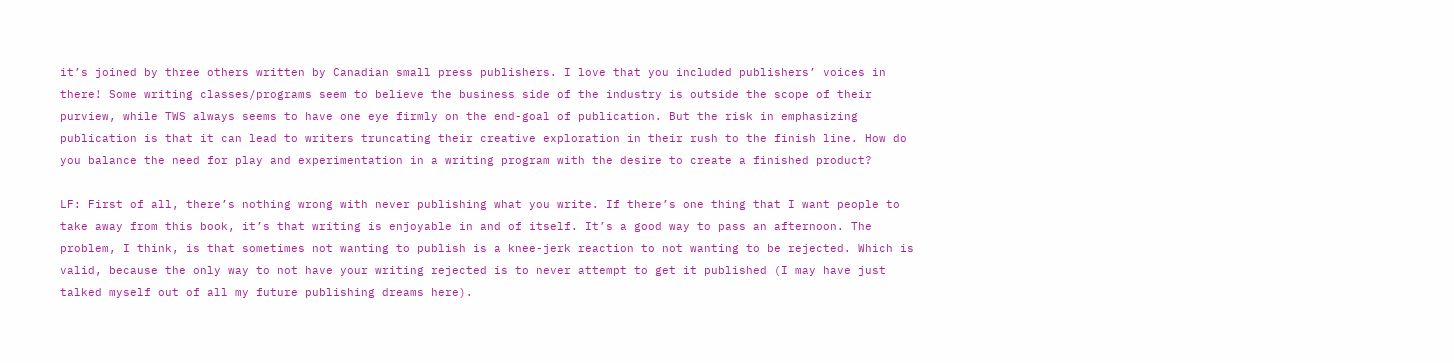it’s joined by three others written by Canadian small press publishers. I love that you included publishers’ voices in there! Some writing classes/programs seem to believe the business side of the industry is outside the scope of their purview, while TWS always seems to have one eye firmly on the end-goal of publication. But the risk in emphasizing publication is that it can lead to writers truncating their creative exploration in their rush to the finish line. How do you balance the need for play and experimentation in a writing program with the desire to create a finished product?

LF: First of all, there’s nothing wrong with never publishing what you write. If there’s one thing that I want people to take away from this book, it’s that writing is enjoyable in and of itself. It’s a good way to pass an afternoon. The problem, I think, is that sometimes not wanting to publish is a knee-jerk reaction to not wanting to be rejected. Which is valid, because the only way to not have your writing rejected is to never attempt to get it published (I may have just talked myself out of all my future publishing dreams here).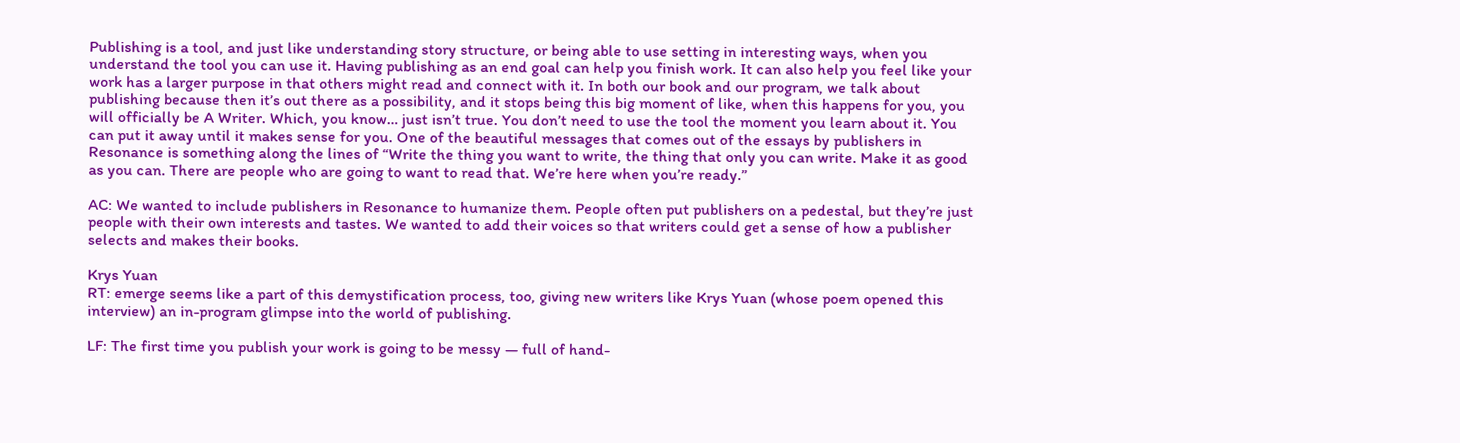Publishing is a tool, and just like understanding story structure, or being able to use setting in interesting ways, when you understand the tool you can use it. Having publishing as an end goal can help you finish work. It can also help you feel like your work has a larger purpose in that others might read and connect with it. In both our book and our program, we talk about publishing because then it’s out there as a possibility, and it stops being this big moment of like, when this happens for you, you will officially be A Writer. Which, you know… just isn’t true. You don’t need to use the tool the moment you learn about it. You can put it away until it makes sense for you. One of the beautiful messages that comes out of the essays by publishers in Resonance is something along the lines of “Write the thing you want to write, the thing that only you can write. Make it as good as you can. There are people who are going to want to read that. We’re here when you’re ready.”

AC: We wanted to include publishers in Resonance to humanize them. People often put publishers on a pedestal, but they’re just people with their own interests and tastes. We wanted to add their voices so that writers could get a sense of how a publisher selects and makes their books.

Krys Yuan
RT: emerge seems like a part of this demystification process, too, giving new writers like Krys Yuan (whose poem opened this interview) an in-program glimpse into the world of publishing.

LF: The first time you publish your work is going to be messy — full of hand-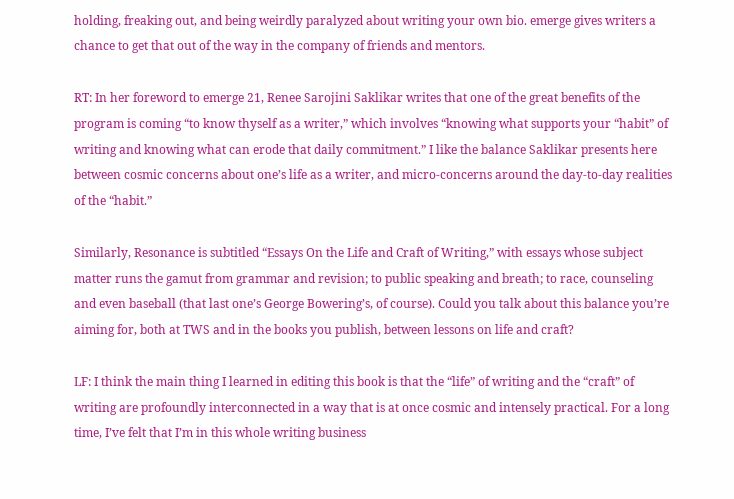holding, freaking out, and being weirdly paralyzed about writing your own bio. emerge gives writers a chance to get that out of the way in the company of friends and mentors.

RT: In her foreword to emerge 21, Renee Sarojini Saklikar writes that one of the great benefits of the program is coming “to know thyself as a writer,” which involves “knowing what supports your “habit” of writing and knowing what can erode that daily commitment.” I like the balance Saklikar presents here between cosmic concerns about one’s life as a writer, and micro-concerns around the day-to-day realities of the “habit.”

Similarly, Resonance is subtitled “Essays On the Life and Craft of Writing,” with essays whose subject matter runs the gamut from grammar and revision; to public speaking and breath; to race, counseling and even baseball (that last one’s George Bowering’s, of course). Could you talk about this balance you’re aiming for, both at TWS and in the books you publish, between lessons on life and craft?

LF: I think the main thing I learned in editing this book is that the “life” of writing and the “craft” of writing are profoundly interconnected in a way that is at once cosmic and intensely practical. For a long time, I’ve felt that I’m in this whole writing business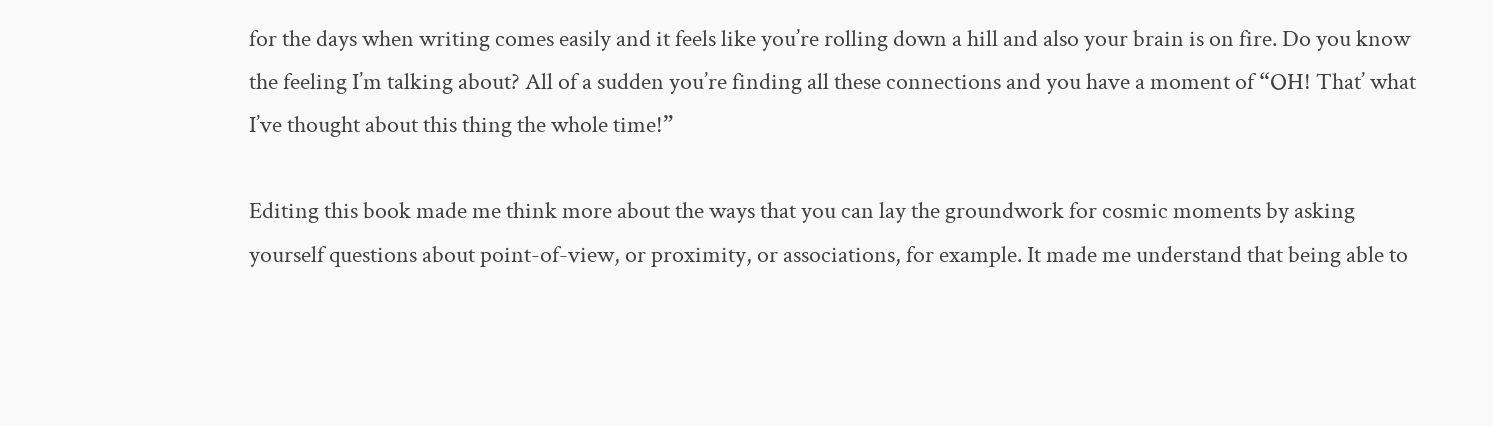for the days when writing comes easily and it feels like you’re rolling down a hill and also your brain is on fire. Do you know the feeling I’m talking about? All of a sudden you’re finding all these connections and you have a moment of “OH! That’ what I’ve thought about this thing the whole time!”

Editing this book made me think more about the ways that you can lay the groundwork for cosmic moments by asking yourself questions about point-of-view, or proximity, or associations, for example. It made me understand that being able to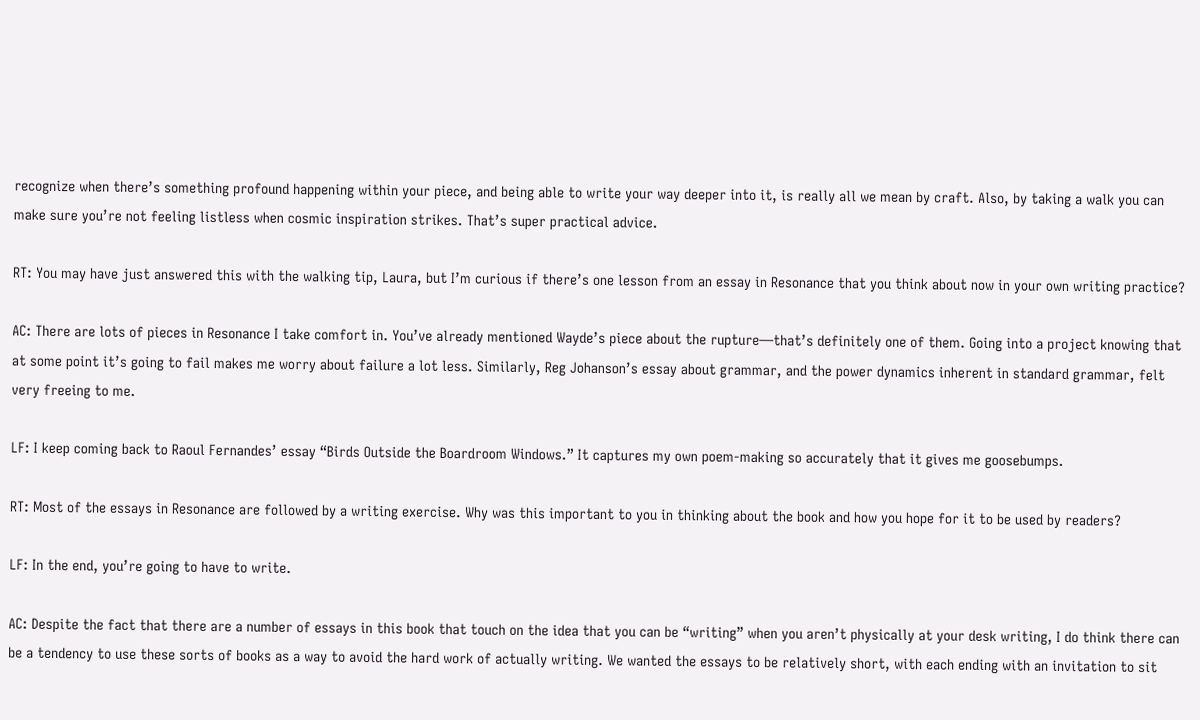recognize when there’s something profound happening within your piece, and being able to write your way deeper into it, is really all we mean by craft. Also, by taking a walk you can make sure you’re not feeling listless when cosmic inspiration strikes. That’s super practical advice.

RT: You may have just answered this with the walking tip, Laura, but I’m curious if there’s one lesson from an essay in Resonance that you think about now in your own writing practice?

AC: There are lots of pieces in Resonance I take comfort in. You’ve already mentioned Wayde’s piece about the rupture—that’s definitely one of them. Going into a project knowing that at some point it’s going to fail makes me worry about failure a lot less. Similarly, Reg Johanson’s essay about grammar, and the power dynamics inherent in standard grammar, felt very freeing to me.

LF: I keep coming back to Raoul Fernandes’ essay “Birds Outside the Boardroom Windows.” It captures my own poem-making so accurately that it gives me goosebumps.

RT: Most of the essays in Resonance are followed by a writing exercise. Why was this important to you in thinking about the book and how you hope for it to be used by readers?

LF: In the end, you’re going to have to write.

AC: Despite the fact that there are a number of essays in this book that touch on the idea that you can be “writing” when you aren’t physically at your desk writing, I do think there can be a tendency to use these sorts of books as a way to avoid the hard work of actually writing. We wanted the essays to be relatively short, with each ending with an invitation to sit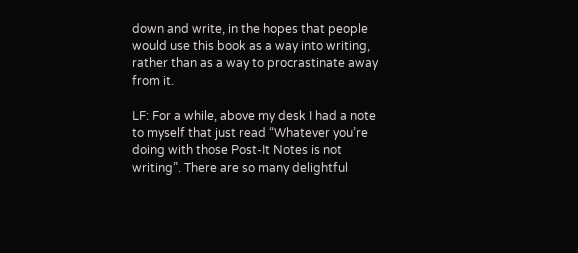down and write, in the hopes that people would use this book as a way into writing, rather than as a way to procrastinate away from it.

LF: For a while, above my desk I had a note to myself that just read “Whatever you’re doing with those Post-It Notes is not writing”. There are so many delightful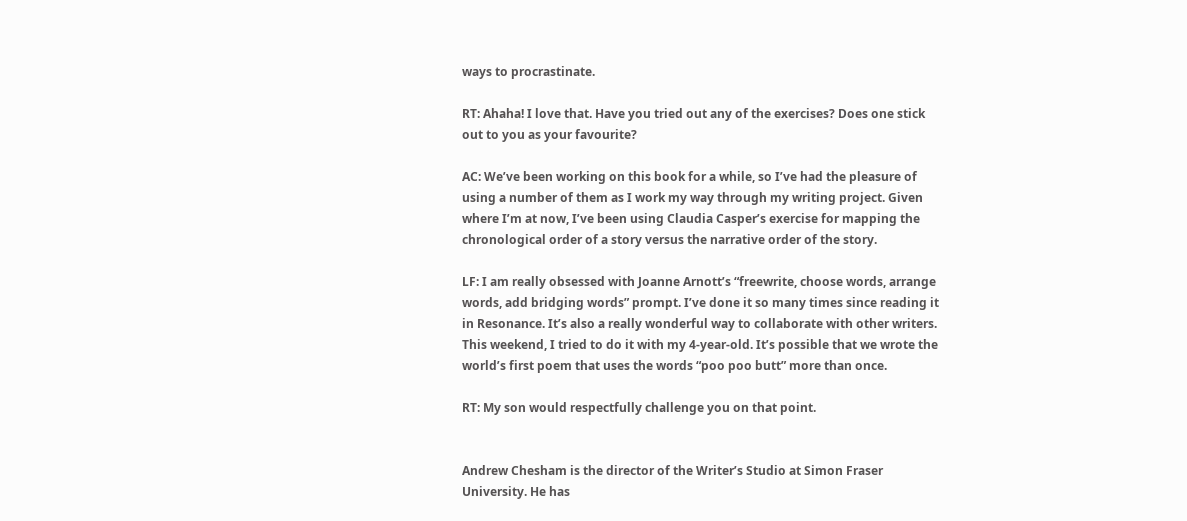ways to procrastinate.

RT: Ahaha! I love that. Have you tried out any of the exercises? Does one stick out to you as your favourite?

AC: We’ve been working on this book for a while, so I’ve had the pleasure of using a number of them as I work my way through my writing project. Given where I’m at now, I’ve been using Claudia Casper’s exercise for mapping the chronological order of a story versus the narrative order of the story.

LF: I am really obsessed with Joanne Arnott’s “freewrite, choose words, arrange words, add bridging words” prompt. I’ve done it so many times since reading it in Resonance. It’s also a really wonderful way to collaborate with other writers. This weekend, I tried to do it with my 4-year-old. It’s possible that we wrote the world’s first poem that uses the words “poo poo butt” more than once.

RT: My son would respectfully challenge you on that point.


Andrew Chesham is the director of the Writer’s Studio at Simon Fraser University. He has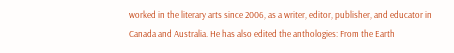worked in the literary arts since 2006, as a writer, editor, publisher, and educator in Canada and Australia. He has also edited the anthologies: From the Earth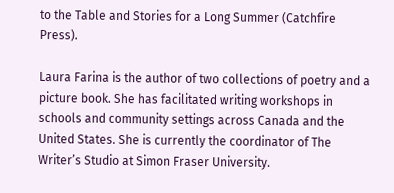to the Table and Stories for a Long Summer (Catchfire Press).

Laura Farina is the author of two collections of poetry and a picture book. She has facilitated writing workshops in schools and community settings across Canada and the United States. She is currently the coordinator of The Writer’s Studio at Simon Fraser University.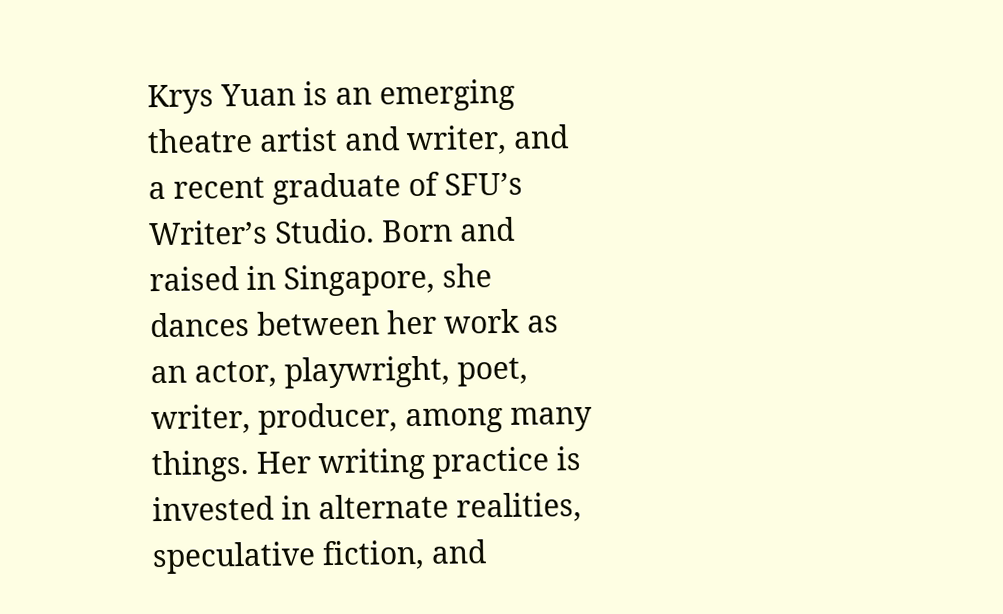Krys Yuan is an emerging theatre artist and writer, and a recent graduate of SFU’s Writer’s Studio. Born and raised in Singapore, she dances between her work as an actor, playwright, poet, writer, producer, among many things. Her writing practice is invested in alternate realities, speculative fiction, and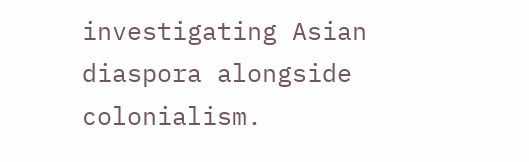investigating Asian diaspora alongside colonialism.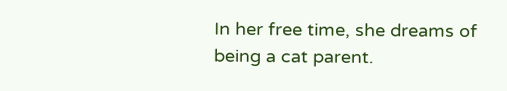In her free time, she dreams of being a cat parent.